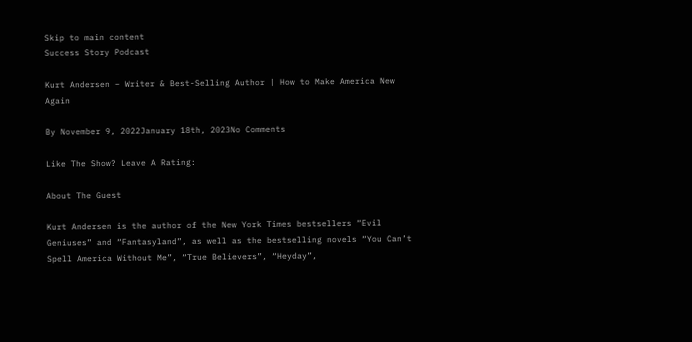Skip to main content
Success Story Podcast

Kurt Andersen – Writer & Best-Selling Author | How to Make America New Again

By November 9, 2022January 18th, 2023No Comments

Like The Show? Leave A Rating:

About The Guest

Kurt Andersen is the author of the New York Times bestsellers “Evil Geniuses” and “Fantasyland”, as well as the bestselling novels “You Can’t Spell America Without Me”, “True Believers”, “Heyday”,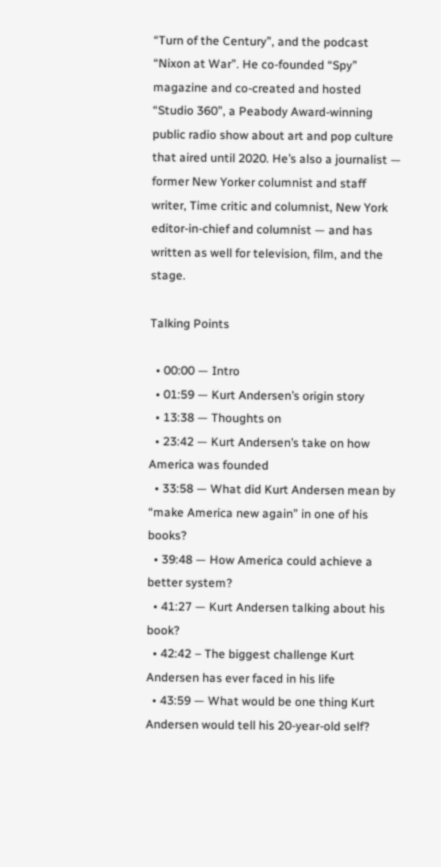“Turn of the Century”, and the podcast “Nixon at War”. He co-founded “Spy” magazine and co-created and hosted “Studio 360”, a Peabody Award-winning public radio show about art and pop culture that aired until 2020. He’s also a journalist — former New Yorker columnist and staff writer, Time critic and columnist, New York editor-in-chief and columnist — and has written as well for television, film, and the stage.

Talking Points

  • 00:00 — Intro
  • 01:59 — Kurt Andersen’s origin story
  • 13:38 — Thoughts on
  • 23:42 — Kurt Andersen’s take on how America was founded
  • 33:58 — What did Kurt Andersen mean by “make America new again” in one of his books?
  • 39:48 — How America could achieve a better system?
  • 41:27 — Kurt Andersen talking about his book?
  • 42:42 – The biggest challenge Kurt Andersen has ever faced in his life
  • 43:59 — What would be one thing Kurt Andersen would tell his 20-year-old self?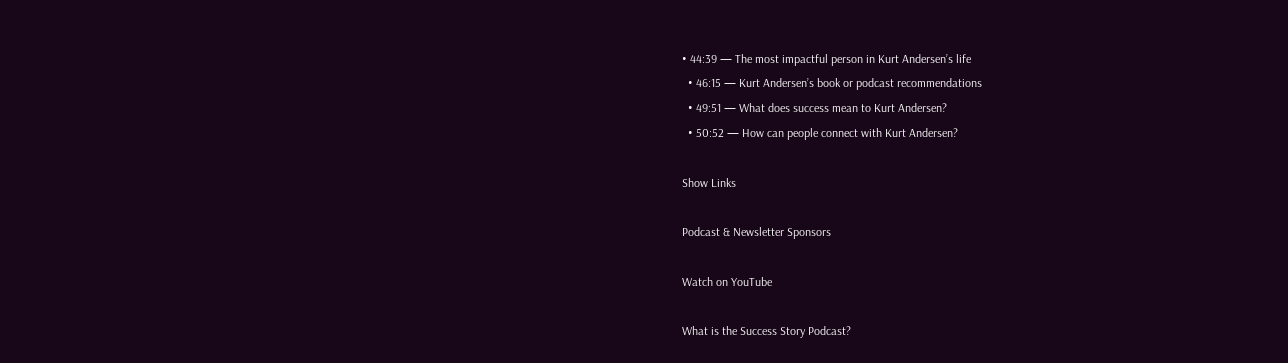• 44:39 — The most impactful person in Kurt Andersen’s life
  • 46:15 — Kurt Andersen’s book or podcast recommendations
  • 49:51 — What does success mean to Kurt Andersen?
  • 50:52 — How can people connect with Kurt Andersen?

Show Links

Podcast & Newsletter Sponsors

Watch on YouTube

What is the Success Story Podcast?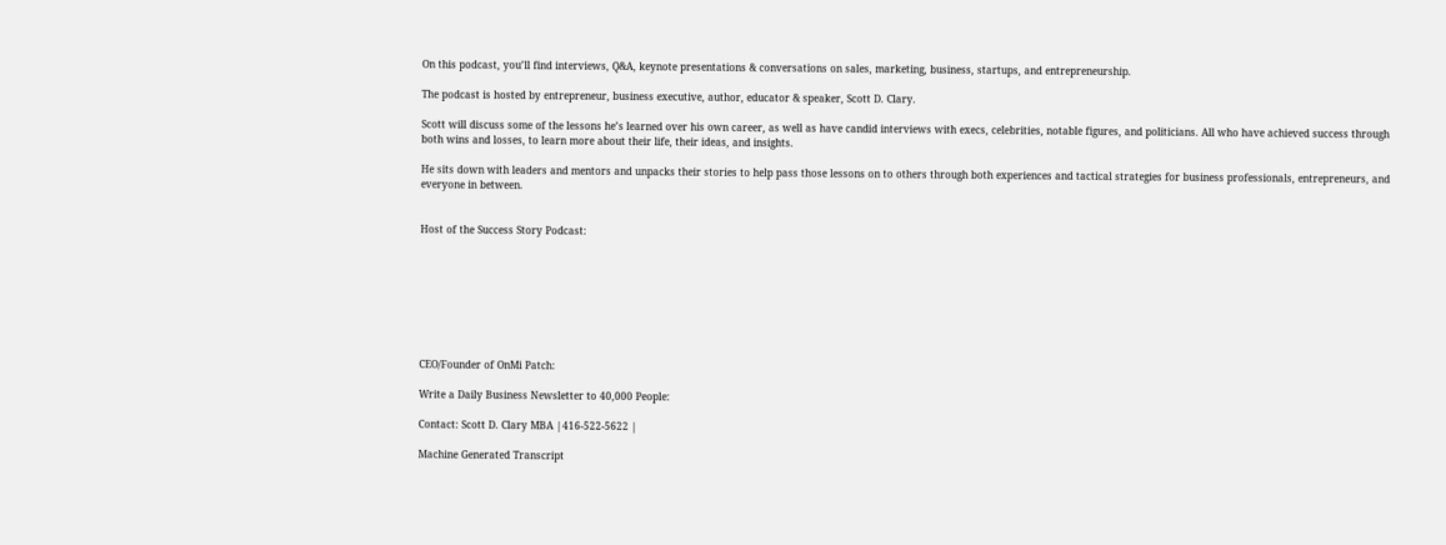On this podcast, you’ll find interviews, Q&A, keynote presentations & conversations on sales, marketing, business, startups, and entrepreneurship.

The podcast is hosted by entrepreneur, business executive, author, educator & speaker, Scott D. Clary.

Scott will discuss some of the lessons he’s learned over his own career, as well as have candid interviews with execs, celebrities, notable figures, and politicians. All who have achieved success through both wins and losses, to learn more about their life, their ideas, and insights.

He sits down with leaders and mentors and unpacks their stories to help pass those lessons on to others through both experiences and tactical strategies for business professionals, entrepreneurs, and everyone in between.


Host of the Success Story Podcast:








CEO/Founder of OnMi Patch:

Write a Daily Business Newsletter to 40,000 People:

Contact: Scott D. Clary MBA |416-522-5622 |

Machine Generated Transcript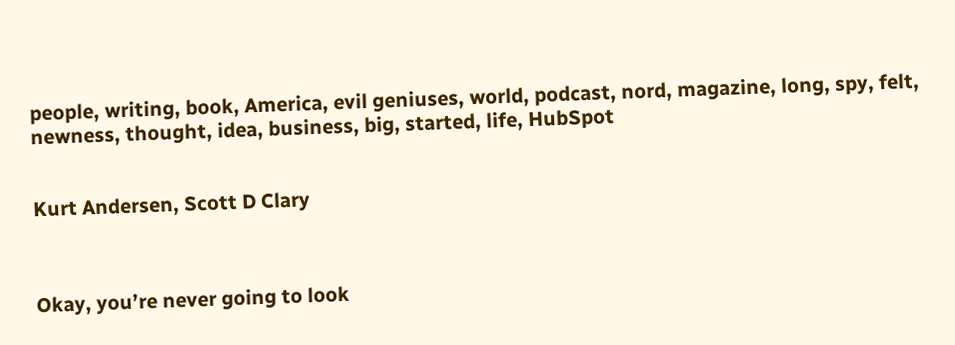people, writing, book, America, evil geniuses, world, podcast, nord, magazine, long, spy, felt, newness, thought, idea, business, big, started, life, HubSpot


Kurt Andersen, Scott D Clary



Okay, you’re never going to look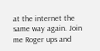at the internet the same way again. Join me Roger ups and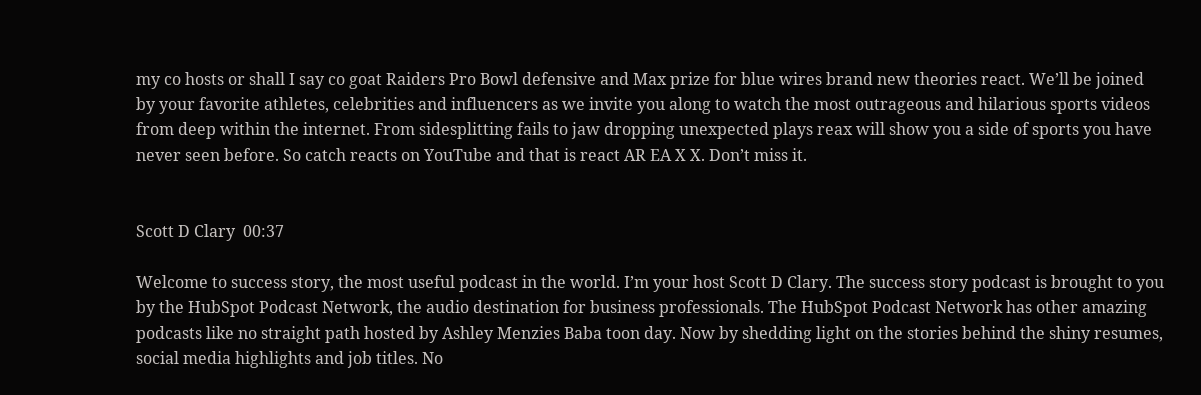my co hosts or shall I say co goat Raiders Pro Bowl defensive and Max prize for blue wires brand new theories react. We’ll be joined by your favorite athletes, celebrities and influencers as we invite you along to watch the most outrageous and hilarious sports videos from deep within the internet. From sidesplitting fails to jaw dropping unexpected plays reax will show you a side of sports you have never seen before. So catch reacts on YouTube and that is react AR EA X X. Don’t miss it.


Scott D Clary  00:37

Welcome to success story, the most useful podcast in the world. I’m your host Scott D Clary. The success story podcast is brought to you by the HubSpot Podcast Network, the audio destination for business professionals. The HubSpot Podcast Network has other amazing podcasts like no straight path hosted by Ashley Menzies Baba toon day. Now by shedding light on the stories behind the shiny resumes, social media highlights and job titles. No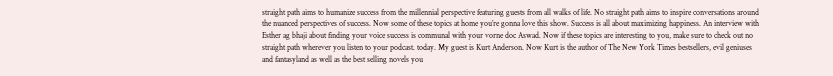straight path aims to humanize success from the millennial perspective featuring guests from all walks of life. No straight path aims to inspire conversations around the nuanced perspectives of success. Now some of these topics at home you’re gonna love this show. Success is all about maximizing happiness. An interview with Esther ag bhaji about finding your voice success is communal with your vorne doc Aswad. Now if these topics are interesting to you, make sure to check out no straight path wherever you listen to your podcast. today. My guest is Kurt Anderson. Now Kurt is the author of The New York Times bestsellers, evil geniuses and fantasyland as well as the best selling novels you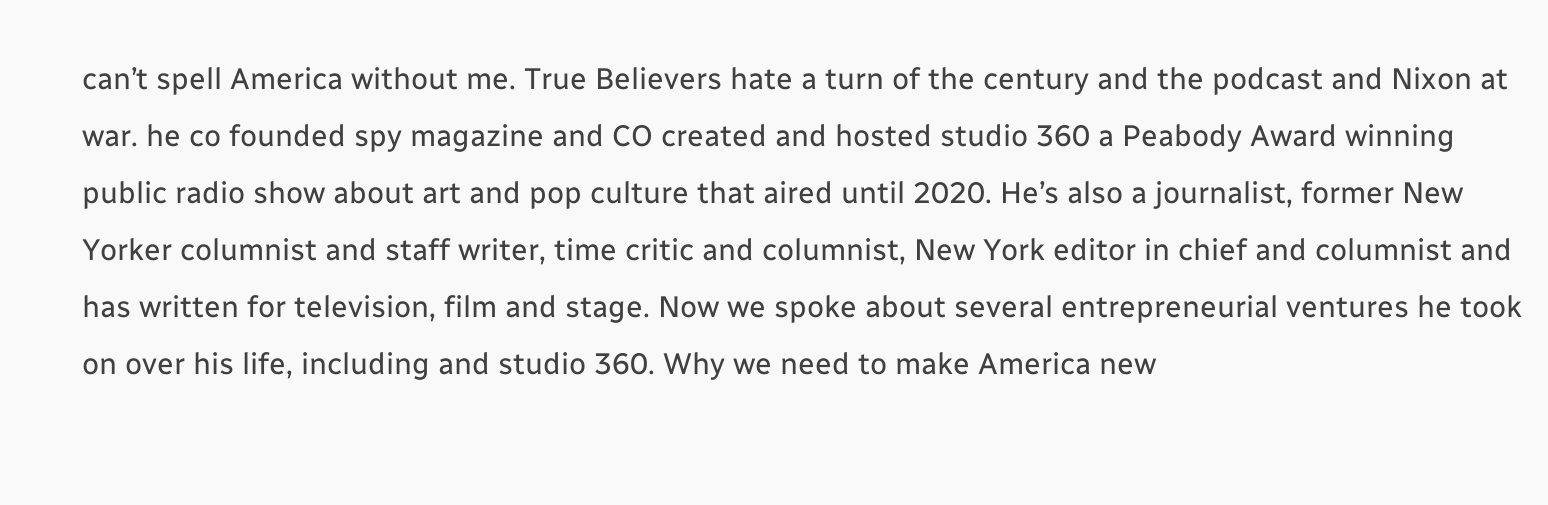can’t spell America without me. True Believers hate a turn of the century and the podcast and Nixon at war. he co founded spy magazine and CO created and hosted studio 360 a Peabody Award winning public radio show about art and pop culture that aired until 2020. He’s also a journalist, former New Yorker columnist and staff writer, time critic and columnist, New York editor in chief and columnist and has written for television, film and stage. Now we spoke about several entrepreneurial ventures he took on over his life, including and studio 360. Why we need to make America new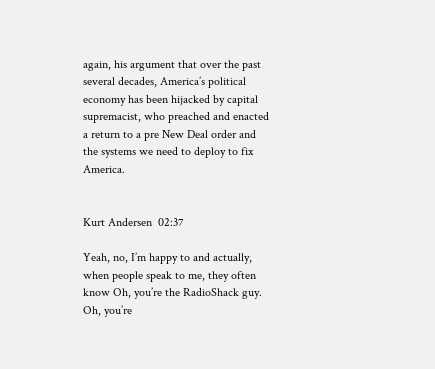again, his argument that over the past several decades, America’s political economy has been hijacked by capital supremacist, who preached and enacted a return to a pre New Deal order and the systems we need to deploy to fix America.


Kurt Andersen  02:37

Yeah, no, I’m happy to and actually, when people speak to me, they often know Oh, you’re the RadioShack guy. Oh, you’re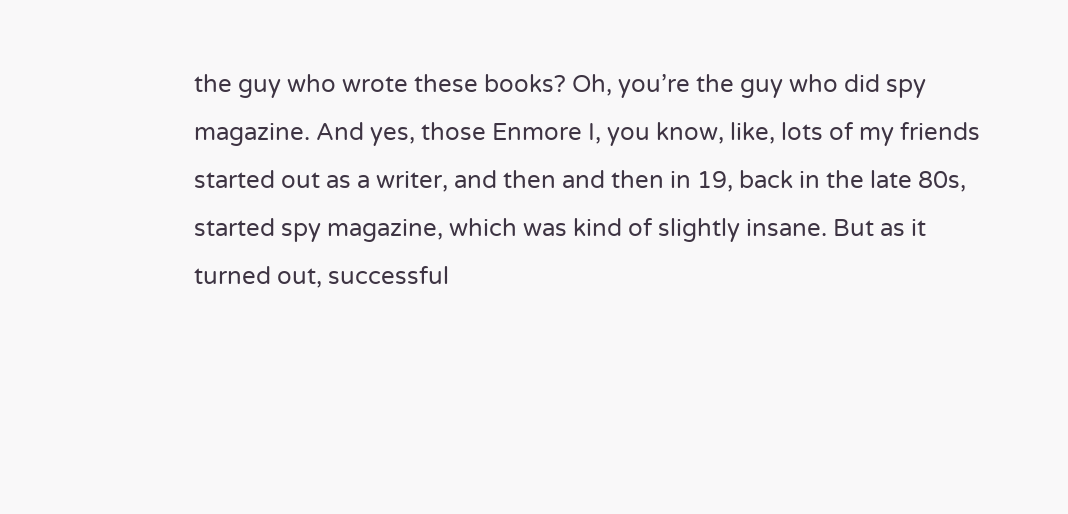the guy who wrote these books? Oh, you’re the guy who did spy magazine. And yes, those Enmore I, you know, like, lots of my friends started out as a writer, and then and then in 19, back in the late 80s, started spy magazine, which was kind of slightly insane. But as it turned out, successful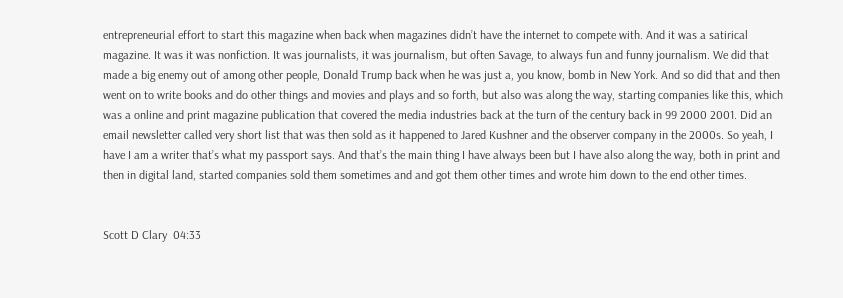entrepreneurial effort to start this magazine when back when magazines didn’t have the internet to compete with. And it was a satirical magazine. It was it was nonfiction. It was journalists, it was journalism, but often Savage, to always fun and funny journalism. We did that made a big enemy out of among other people, Donald Trump back when he was just a, you know, bomb in New York. And so did that and then went on to write books and do other things and movies and plays and so forth, but also was along the way, starting companies like this, which was a online and print magazine publication that covered the media industries back at the turn of the century back in 99 2000 2001. Did an email newsletter called very short list that was then sold as it happened to Jared Kushner and the observer company in the 2000s. So yeah, I have I am a writer that’s what my passport says. And that’s the main thing I have always been but I have also along the way, both in print and then in digital land, started companies sold them sometimes and and got them other times and wrote him down to the end other times.


Scott D Clary  04:33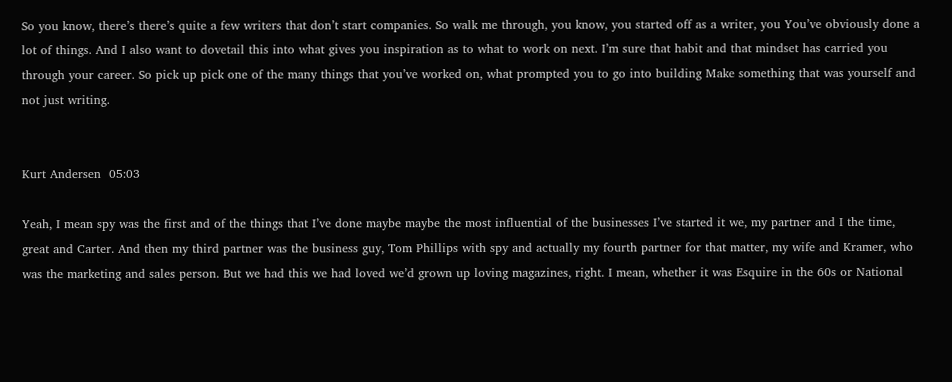So you know, there’s there’s quite a few writers that don’t start companies. So walk me through, you know, you started off as a writer, you You’ve obviously done a lot of things. And I also want to dovetail this into what gives you inspiration as to what to work on next. I’m sure that habit and that mindset has carried you through your career. So pick up pick one of the many things that you’ve worked on, what prompted you to go into building Make something that was yourself and not just writing.


Kurt Andersen  05:03

Yeah, I mean spy was the first and of the things that I’ve done maybe maybe the most influential of the businesses I’ve started it we, my partner and I the time, great and Carter. And then my third partner was the business guy, Tom Phillips with spy and actually my fourth partner for that matter, my wife and Kramer, who was the marketing and sales person. But we had this we had loved we’d grown up loving magazines, right. I mean, whether it was Esquire in the 60s or National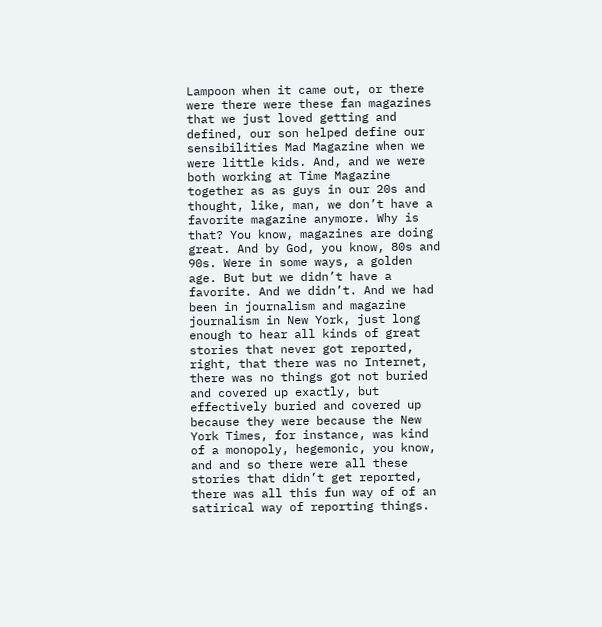Lampoon when it came out, or there were there were these fan magazines that we just loved getting and defined, our son helped define our sensibilities Mad Magazine when we were little kids. And, and we were both working at Time Magazine together as as guys in our 20s and thought, like, man, we don’t have a favorite magazine anymore. Why is that? You know, magazines are doing great. And by God, you know, 80s and 90s. Were in some ways, a golden age. But but we didn’t have a favorite. And we didn’t. And we had been in journalism and magazine journalism in New York, just long enough to hear all kinds of great stories that never got reported, right, that there was no Internet, there was no things got not buried and covered up exactly, but effectively buried and covered up because they were because the New York Times, for instance, was kind of a monopoly, hegemonic, you know, and and so there were all these stories that didn’t get reported, there was all this fun way of of an satirical way of reporting things.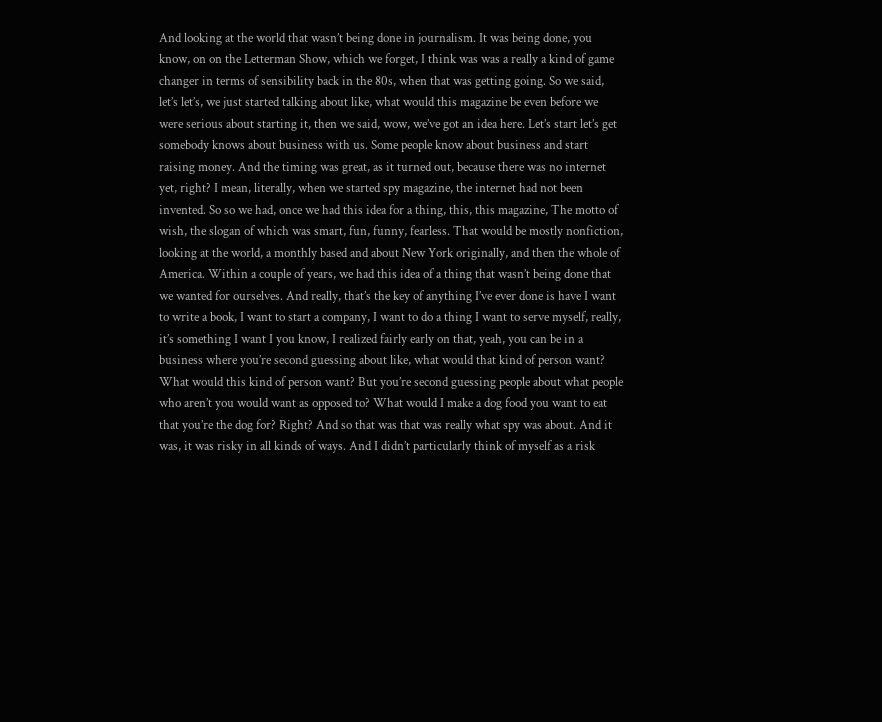And looking at the world that wasn’t being done in journalism. It was being done, you know, on on the Letterman Show, which we forget, I think was was a really a kind of game changer in terms of sensibility back in the 80s, when that was getting going. So we said, let’s let’s, we just started talking about like, what would this magazine be even before we were serious about starting it, then we said, wow, we’ve got an idea here. Let’s start let’s get somebody knows about business with us. Some people know about business and start raising money. And the timing was great, as it turned out, because there was no internet yet, right? I mean, literally, when we started spy magazine, the internet had not been invented. So so we had, once we had this idea for a thing, this, this magazine, The motto of wish, the slogan of which was smart, fun, funny, fearless. That would be mostly nonfiction, looking at the world, a monthly based and about New York originally, and then the whole of America. Within a couple of years, we had this idea of a thing that wasn’t being done that we wanted for ourselves. And really, that’s the key of anything I’ve ever done is have I want to write a book, I want to start a company, I want to do a thing I want to serve myself, really, it’s something I want I you know, I realized fairly early on that, yeah, you can be in a business where you’re second guessing about like, what would that kind of person want? What would this kind of person want? But you’re second guessing people about what people who aren’t you would want as opposed to? What would I make a dog food you want to eat that you’re the dog for? Right? And so that was that was really what spy was about. And it was, it was risky in all kinds of ways. And I didn’t particularly think of myself as a risk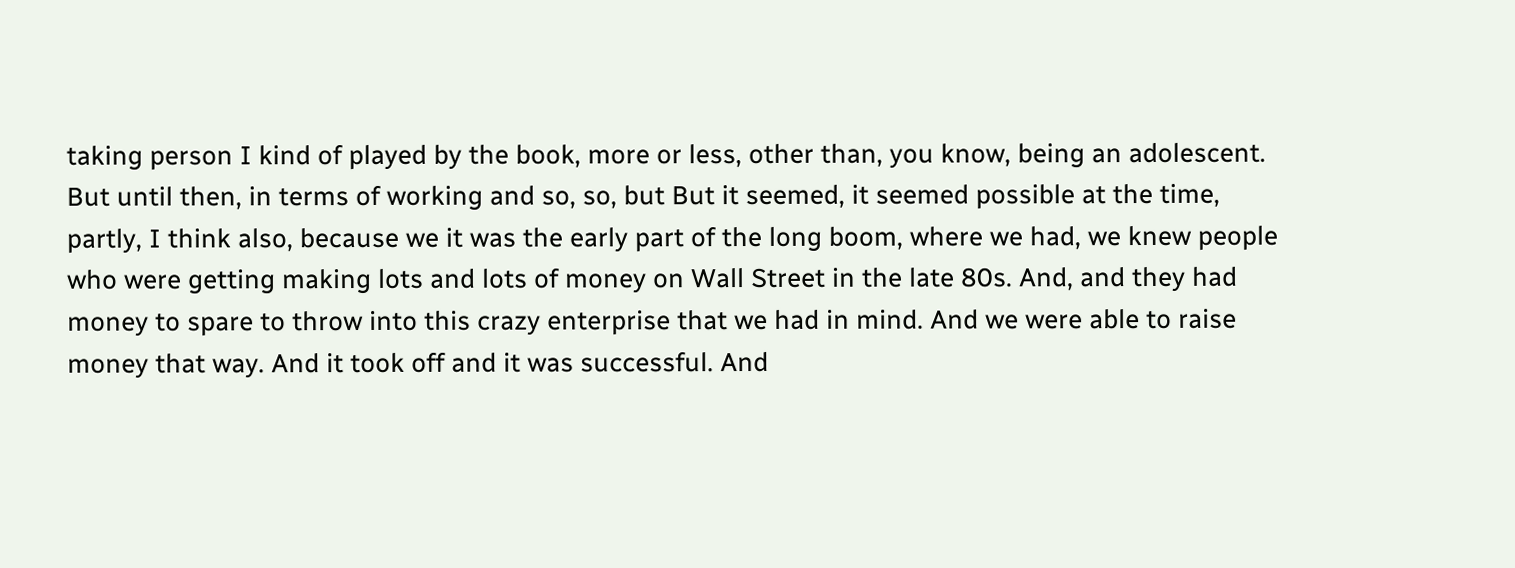taking person I kind of played by the book, more or less, other than, you know, being an adolescent. But until then, in terms of working and so, so, but But it seemed, it seemed possible at the time, partly, I think also, because we it was the early part of the long boom, where we had, we knew people who were getting making lots and lots of money on Wall Street in the late 80s. And, and they had money to spare to throw into this crazy enterprise that we had in mind. And we were able to raise money that way. And it took off and it was successful. And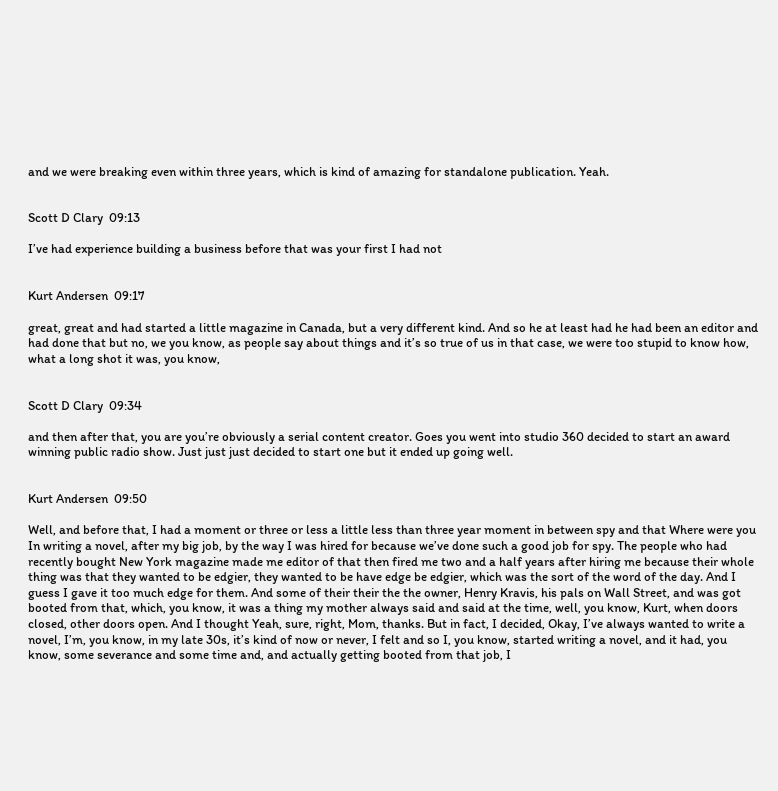and we were breaking even within three years, which is kind of amazing for standalone publication. Yeah.


Scott D Clary  09:13

I’ve had experience building a business before that was your first I had not


Kurt Andersen  09:17

great, great and had started a little magazine in Canada, but a very different kind. And so he at least had he had been an editor and had done that but no, we you know, as people say about things and it’s so true of us in that case, we were too stupid to know how, what a long shot it was, you know,


Scott D Clary  09:34

and then after that, you are you’re obviously a serial content creator. Goes you went into studio 360 decided to start an award winning public radio show. Just just just decided to start one but it ended up going well.


Kurt Andersen  09:50

Well, and before that, I had a moment or three or less a little less than three year moment in between spy and that Where were you In writing a novel, after my big job, by the way I was hired for because we’ve done such a good job for spy. The people who had recently bought New York magazine made me editor of that then fired me two and a half years after hiring me because their whole thing was that they wanted to be edgier, they wanted to be have edge be edgier, which was the sort of the word of the day. And I guess I gave it too much edge for them. And some of their their the the owner, Henry Kravis, his pals on Wall Street, and was got booted from that, which, you know, it was a thing my mother always said and said at the time, well, you know, Kurt, when doors closed, other doors open. And I thought Yeah, sure, right, Mom, thanks. But in fact, I decided, Okay, I’ve always wanted to write a novel, I’m, you know, in my late 30s, it’s kind of now or never, I felt and so I, you know, started writing a novel, and it had, you know, some severance and some time and, and actually getting booted from that job, I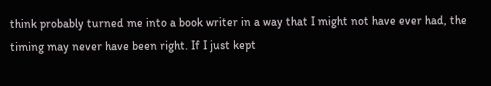think probably turned me into a book writer in a way that I might not have ever had, the timing may never have been right. If I just kept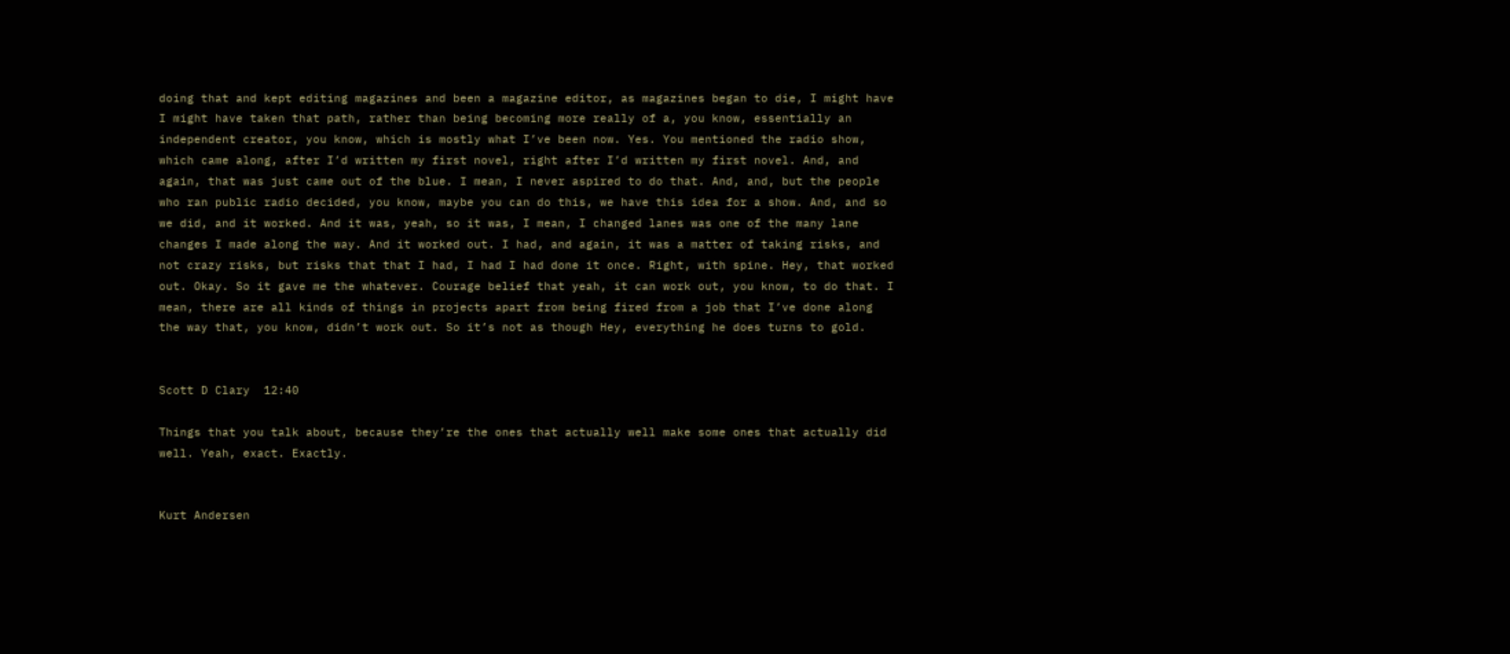doing that and kept editing magazines and been a magazine editor, as magazines began to die, I might have I might have taken that path, rather than being becoming more really of a, you know, essentially an independent creator, you know, which is mostly what I’ve been now. Yes. You mentioned the radio show, which came along, after I’d written my first novel, right after I’d written my first novel. And, and again, that was just came out of the blue. I mean, I never aspired to do that. And, and, but the people who ran public radio decided, you know, maybe you can do this, we have this idea for a show. And, and so we did, and it worked. And it was, yeah, so it was, I mean, I changed lanes was one of the many lane changes I made along the way. And it worked out. I had, and again, it was a matter of taking risks, and not crazy risks, but risks that that I had, I had I had done it once. Right, with spine. Hey, that worked out. Okay. So it gave me the whatever. Courage belief that yeah, it can work out, you know, to do that. I mean, there are all kinds of things in projects apart from being fired from a job that I’ve done along the way that, you know, didn’t work out. So it’s not as though Hey, everything he does turns to gold.


Scott D Clary  12:40

Things that you talk about, because they’re the ones that actually well make some ones that actually did well. Yeah, exact. Exactly.


Kurt Andersen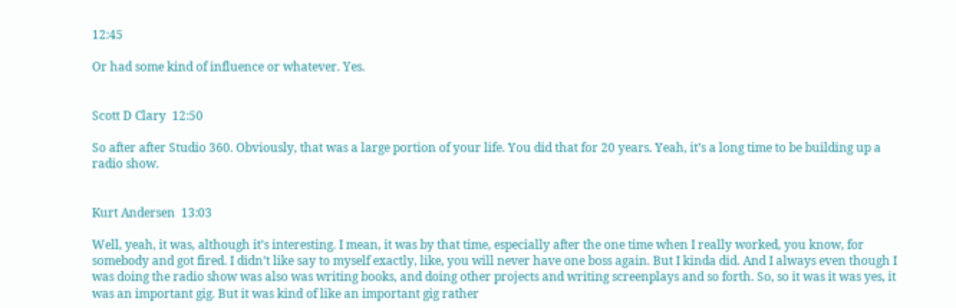12:45

Or had some kind of influence or whatever. Yes.


Scott D Clary  12:50

So after after Studio 360. Obviously, that was a large portion of your life. You did that for 20 years. Yeah, it’s a long time to be building up a radio show.


Kurt Andersen  13:03

Well, yeah, it was, although it’s interesting. I mean, it was by that time, especially after the one time when I really worked, you know, for somebody and got fired. I didn’t like say to myself exactly, like, you will never have one boss again. But I kinda did. And I always even though I was doing the radio show was also was writing books, and doing other projects and writing screenplays and so forth. So, so it was it was yes, it was an important gig. But it was kind of like an important gig rather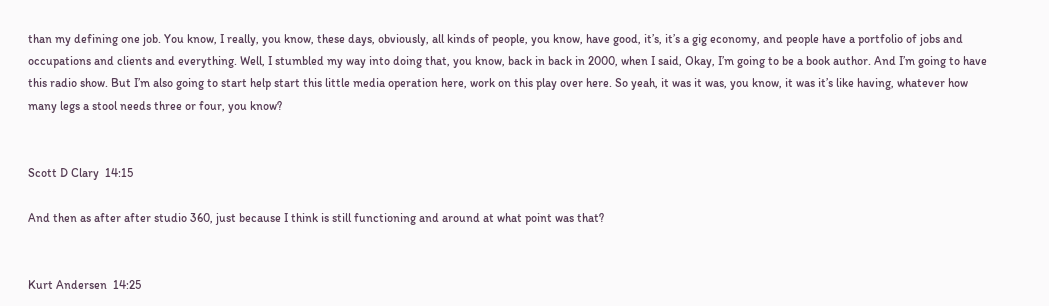than my defining one job. You know, I really, you know, these days, obviously, all kinds of people, you know, have good, it’s, it’s a gig economy, and people have a portfolio of jobs and occupations and clients and everything. Well, I stumbled my way into doing that, you know, back in back in 2000, when I said, Okay, I’m going to be a book author. And I’m going to have this radio show. But I’m also going to start help start this little media operation here, work on this play over here. So yeah, it was it was, you know, it was it’s like having, whatever how many legs a stool needs three or four, you know?


Scott D Clary  14:15

And then as after after studio 360, just because I think is still functioning and around at what point was that?


Kurt Andersen  14:25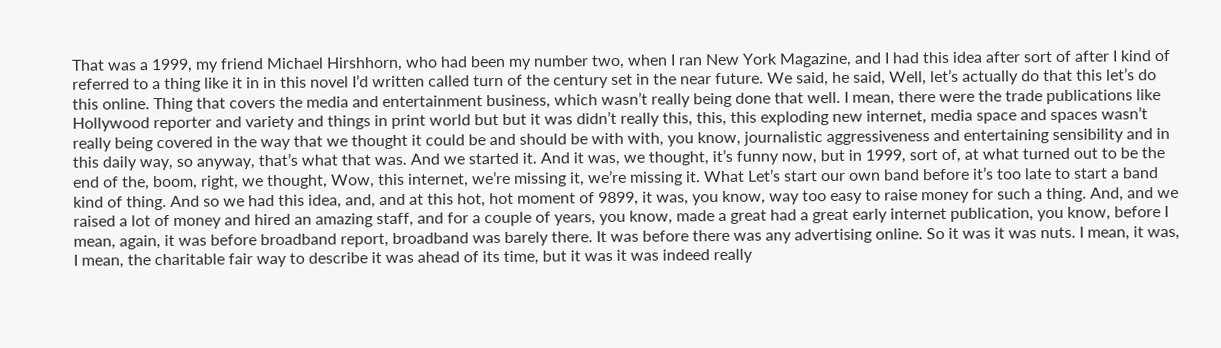That was a 1999, my friend Michael Hirshhorn, who had been my number two, when I ran New York Magazine, and I had this idea after sort of after I kind of referred to a thing like it in in this novel I’d written called turn of the century set in the near future. We said, he said, Well, let’s actually do that this let’s do this online. Thing that covers the media and entertainment business, which wasn’t really being done that well. I mean, there were the trade publications like Hollywood reporter and variety and things in print world but but it was didn’t really this, this, this exploding new internet, media space and spaces wasn’t really being covered in the way that we thought it could be and should be with with, you know, journalistic aggressiveness and entertaining sensibility and in this daily way, so anyway, that’s what that was. And we started it. And it was, we thought, it’s funny now, but in 1999, sort of, at what turned out to be the end of the, boom, right, we thought, Wow, this internet, we’re missing it, we’re missing it. What Let’s start our own band before it’s too late to start a band kind of thing. And so we had this idea, and, and at this hot, hot moment of 9899, it was, you know, way too easy to raise money for such a thing. And, and we raised a lot of money and hired an amazing staff, and for a couple of years, you know, made a great had a great early internet publication, you know, before I mean, again, it was before broadband report, broadband was barely there. It was before there was any advertising online. So it was it was nuts. I mean, it was, I mean, the charitable fair way to describe it was ahead of its time, but it was it was indeed really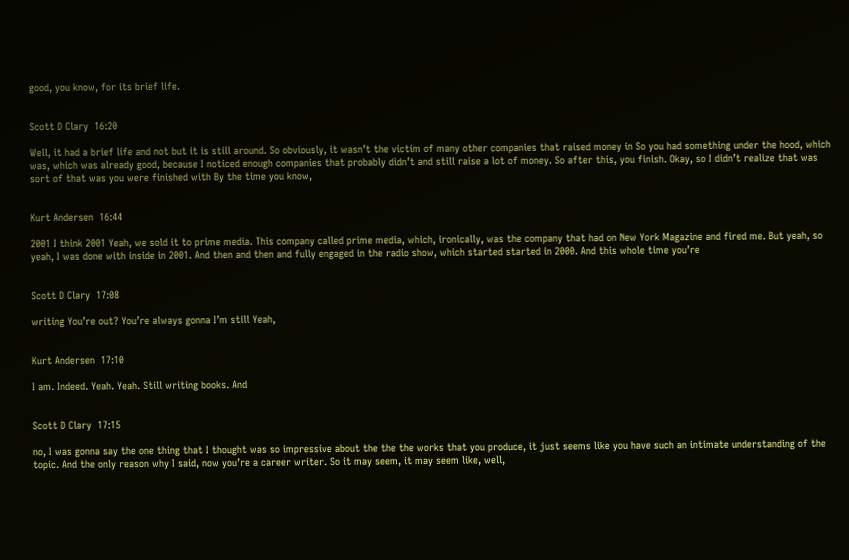good, you know, for its brief life.


Scott D Clary  16:20

Well, it had a brief life and not but it is still around. So obviously, it wasn’t the victim of many other companies that raised money in So you had something under the hood, which was, which was already good, because I noticed enough companies that probably didn’t and still raise a lot of money. So after this, you finish. Okay, so I didn’t realize that was sort of that was you were finished with By the time you know,


Kurt Andersen  16:44

2001 I think 2001 Yeah, we sold it to prime media. This company called prime media, which, ironically, was the company that had on New York Magazine and fired me. But yeah, so yeah, I was done with inside in 2001. And then and then and fully engaged in the radio show, which started started in 2000. And this whole time you’re


Scott D Clary  17:08

writing You’re out? You’re always gonna I’m still Yeah,


Kurt Andersen  17:10

I am. Indeed. Yeah. Yeah. Still writing books. And


Scott D Clary  17:15

no, I was gonna say the one thing that I thought was so impressive about the the the works that you produce, it just seems like you have such an intimate understanding of the topic. And the only reason why I said, now you’re a career writer. So it may seem, it may seem like, well,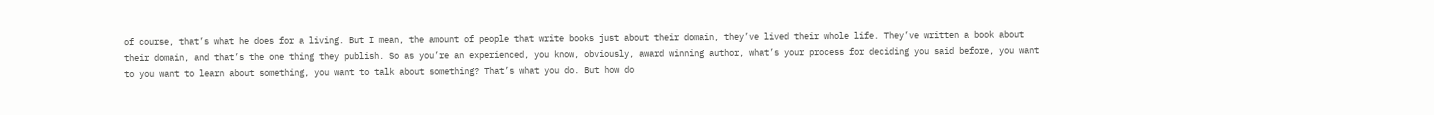of course, that’s what he does for a living. But I mean, the amount of people that write books just about their domain, they’ve lived their whole life. They’ve written a book about their domain, and that’s the one thing they publish. So as you’re an experienced, you know, obviously, award winning author, what’s your process for deciding you said before, you want to you want to learn about something, you want to talk about something? That’s what you do. But how do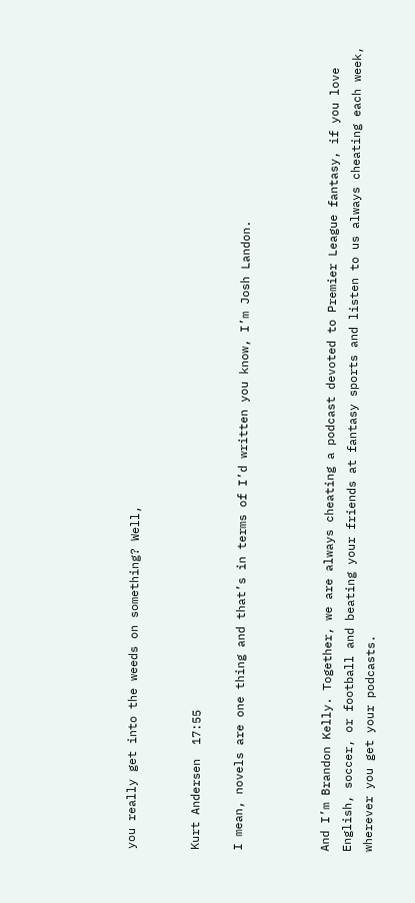you really get into the weeds on something? Well,


Kurt Andersen  17:55

I mean, novels are one thing and that’s in terms of I’d written you know, I’m Josh Landon.



And I’m Brandon Kelly. Together, we are always cheating a podcast devoted to Premier League fantasy, if you love English, soccer, or football and beating your friends at fantasy sports and listen to us always cheating each week, wherever you get your podcasts.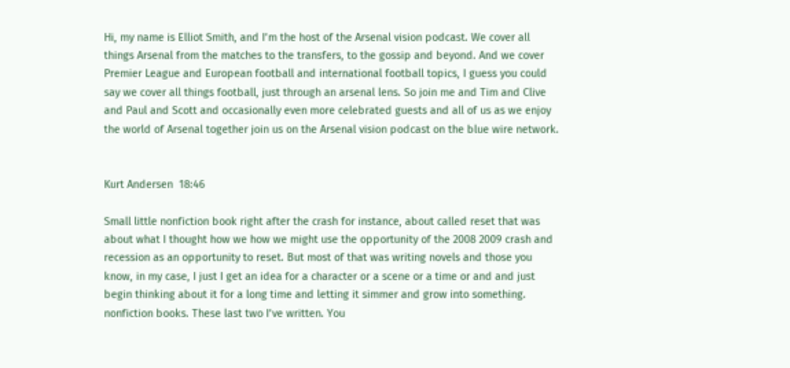Hi, my name is Elliot Smith, and I’m the host of the Arsenal vision podcast. We cover all things Arsenal from the matches to the transfers, to the gossip and beyond. And we cover Premier League and European football and international football topics, I guess you could say we cover all things football, just through an arsenal lens. So join me and Tim and Clive and Paul and Scott and occasionally even more celebrated guests and all of us as we enjoy the world of Arsenal together join us on the Arsenal vision podcast on the blue wire network.


Kurt Andersen  18:46

Small little nonfiction book right after the crash for instance, about called reset that was about what I thought how we how we might use the opportunity of the 2008 2009 crash and recession as an opportunity to reset. But most of that was writing novels and those you know, in my case, I just I get an idea for a character or a scene or a time or and and just begin thinking about it for a long time and letting it simmer and grow into something. nonfiction books. These last two I’ve written. You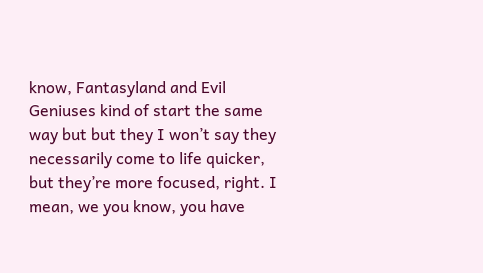know, Fantasyland and Evil Geniuses kind of start the same way but but they I won’t say they necessarily come to life quicker, but they’re more focused, right. I mean, we you know, you have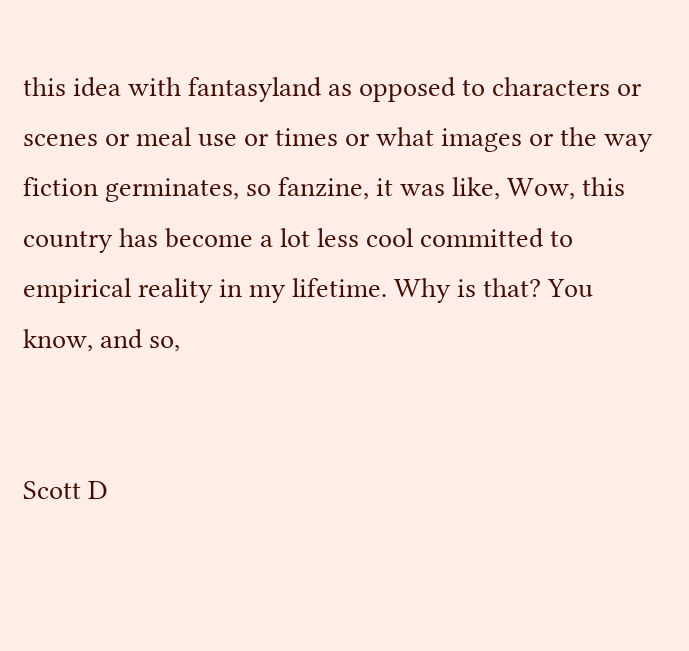this idea with fantasyland as opposed to characters or scenes or meal use or times or what images or the way fiction germinates, so fanzine, it was like, Wow, this country has become a lot less cool committed to empirical reality in my lifetime. Why is that? You know, and so,


Scott D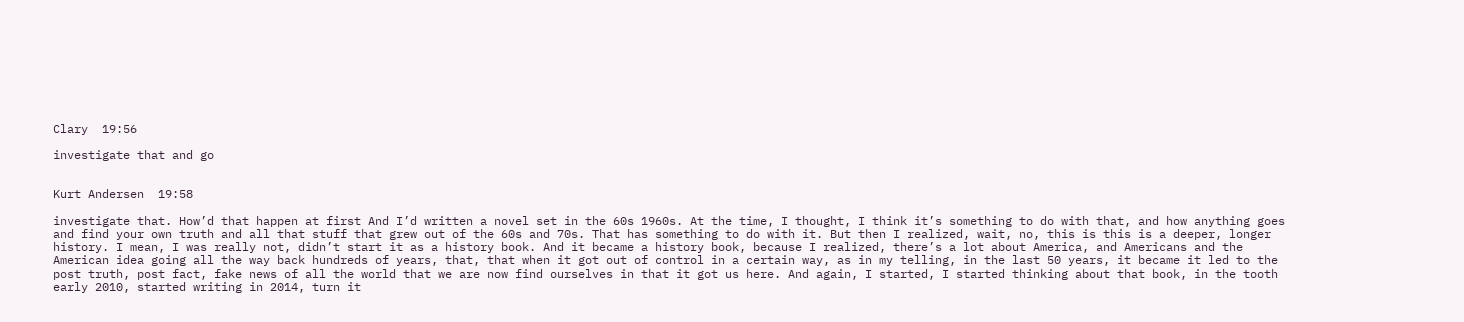Clary  19:56

investigate that and go


Kurt Andersen  19:58

investigate that. How’d that happen at first And I’d written a novel set in the 60s 1960s. At the time, I thought, I think it’s something to do with that, and how anything goes and find your own truth and all that stuff that grew out of the 60s and 70s. That has something to do with it. But then I realized, wait, no, this is this is a deeper, longer history. I mean, I was really not, didn’t start it as a history book. And it became a history book, because I realized, there’s a lot about America, and Americans and the American idea going all the way back hundreds of years, that, that when it got out of control in a certain way, as in my telling, in the last 50 years, it became it led to the post truth, post fact, fake news of all the world that we are now find ourselves in that it got us here. And again, I started, I started thinking about that book, in the tooth early 2010, started writing in 2014, turn it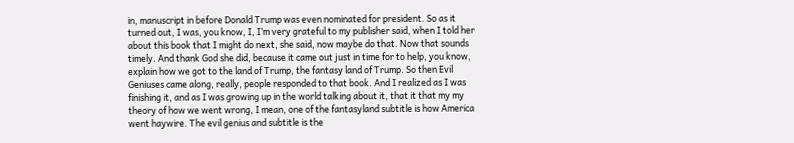in, manuscript in before Donald Trump was even nominated for president. So as it turned out, I was, you know, I, I’m very grateful to my publisher said, when I told her about this book that I might do next, she said, now maybe do that. Now that sounds timely. And thank God she did, because it came out just in time for to help, you know, explain how we got to the land of Trump, the fantasy land of Trump. So then Evil Geniuses came along, really, people responded to that book. And I realized as I was finishing it, and as I was growing up in the world talking about it, that it that my my theory of how we went wrong, I mean, one of the fantasyland subtitle is how America went haywire. The evil genius and subtitle is the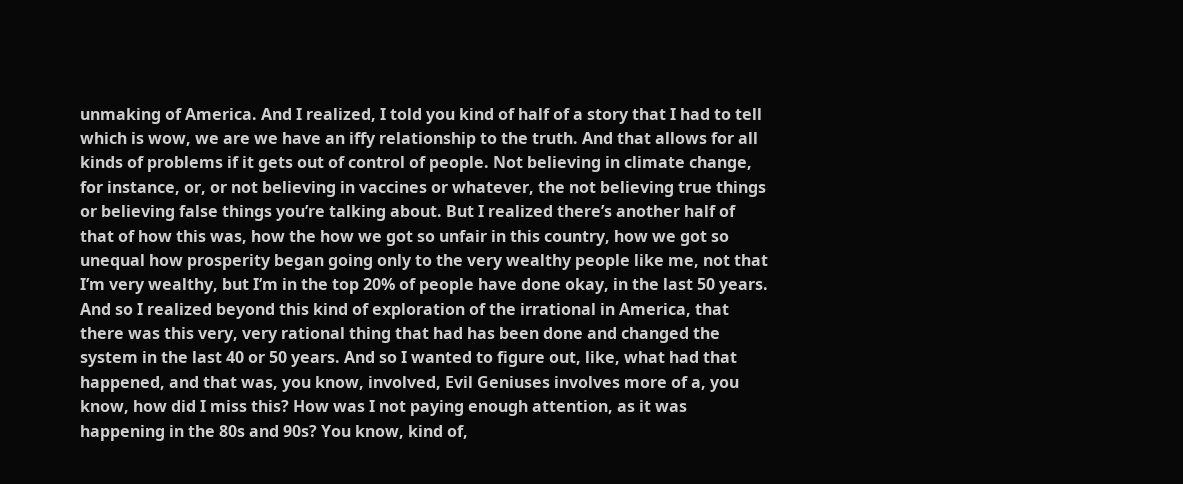unmaking of America. And I realized, I told you kind of half of a story that I had to tell which is wow, we are we have an iffy relationship to the truth. And that allows for all kinds of problems if it gets out of control of people. Not believing in climate change, for instance, or, or not believing in vaccines or whatever, the not believing true things or believing false things you’re talking about. But I realized there’s another half of that of how this was, how the how we got so unfair in this country, how we got so unequal how prosperity began going only to the very wealthy people like me, not that I’m very wealthy, but I’m in the top 20% of people have done okay, in the last 50 years. And so I realized beyond this kind of exploration of the irrational in America, that there was this very, very rational thing that had has been done and changed the system in the last 40 or 50 years. And so I wanted to figure out, like, what had that happened, and that was, you know, involved, Evil Geniuses involves more of a, you know, how did I miss this? How was I not paying enough attention, as it was happening in the 80s and 90s? You know, kind of,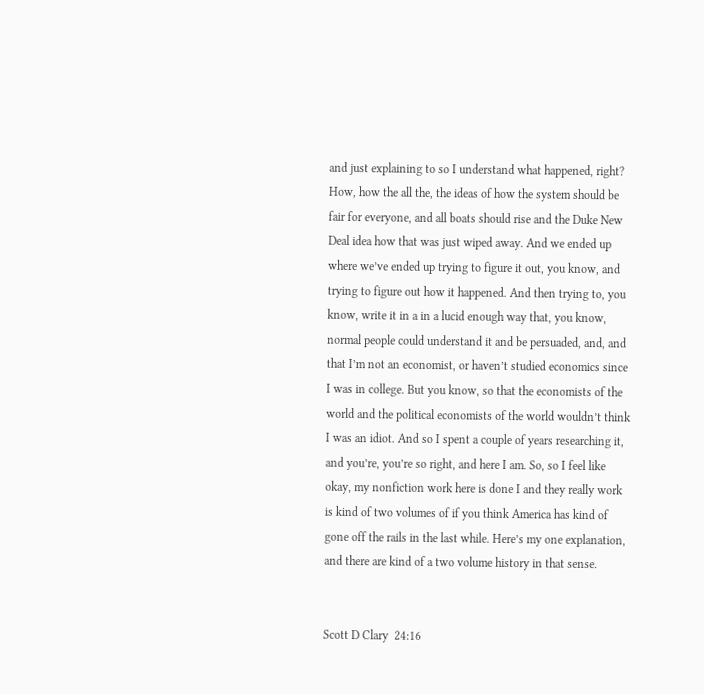and just explaining to so I understand what happened, right? How, how the all the, the ideas of how the system should be fair for everyone, and all boats should rise and the Duke New Deal idea how that was just wiped away. And we ended up where we’ve ended up trying to figure it out, you know, and trying to figure out how it happened. And then trying to, you know, write it in a in a lucid enough way that, you know, normal people could understand it and be persuaded, and, and that I’m not an economist, or haven’t studied economics since I was in college. But you know, so that the economists of the world and the political economists of the world wouldn’t think I was an idiot. And so I spent a couple of years researching it, and you’re, you’re so right, and here I am. So, so I feel like okay, my nonfiction work here is done I and they really work is kind of two volumes of if you think America has kind of gone off the rails in the last while. Here’s my one explanation, and there are kind of a two volume history in that sense.


Scott D Clary  24:16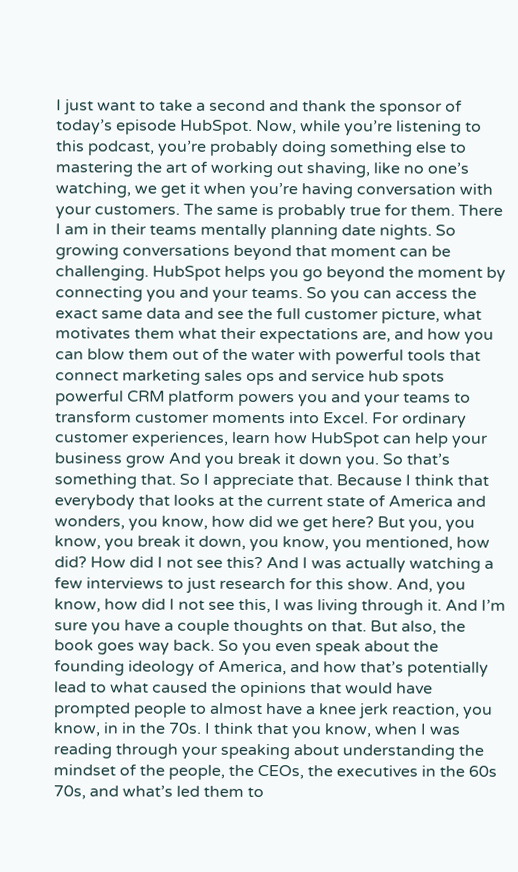I just want to take a second and thank the sponsor of today’s episode HubSpot. Now, while you’re listening to this podcast, you’re probably doing something else to mastering the art of working out shaving, like no one’s watching, we get it when you’re having conversation with your customers. The same is probably true for them. There I am in their teams mentally planning date nights. So growing conversations beyond that moment can be challenging. HubSpot helps you go beyond the moment by connecting you and your teams. So you can access the exact same data and see the full customer picture, what motivates them what their expectations are, and how you can blow them out of the water with powerful tools that connect marketing sales ops and service hub spots powerful CRM platform powers you and your teams to transform customer moments into Excel. For ordinary customer experiences, learn how HubSpot can help your business grow And you break it down you. So that’s something that. So I appreciate that. Because I think that everybody that looks at the current state of America and wonders, you know, how did we get here? But you, you know, you break it down, you know, you mentioned, how did? How did I not see this? And I was actually watching a few interviews to just research for this show. And, you know, how did I not see this, I was living through it. And I’m sure you have a couple thoughts on that. But also, the book goes way back. So you even speak about the founding ideology of America, and how that’s potentially lead to what caused the opinions that would have prompted people to almost have a knee jerk reaction, you know, in in the 70s. I think that you know, when I was reading through your speaking about understanding the mindset of the people, the CEOs, the executives in the 60s 70s, and what’s led them to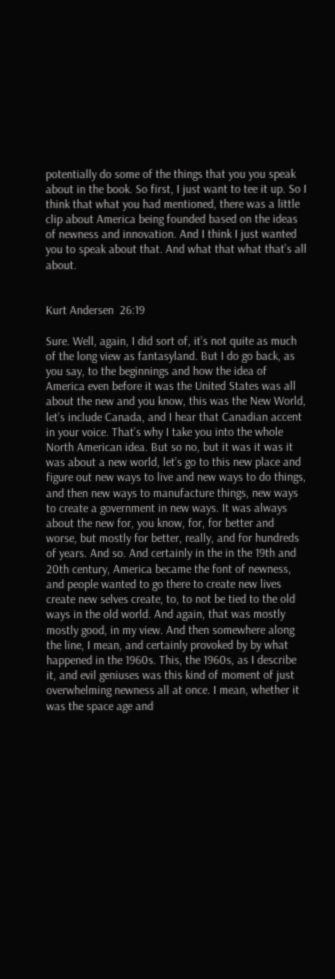potentially do some of the things that you you speak about in the book. So first, I just want to tee it up. So I think that what you had mentioned, there was a little clip about America being founded based on the ideas of newness and innovation. And I think I just wanted you to speak about that. And what that what that’s all about.


Kurt Andersen  26:19

Sure. Well, again, I did sort of, it’s not quite as much of the long view as fantasyland. But I do go back, as you say, to the beginnings and how the idea of America even before it was the United States was all about the new and you know, this was the New World, let’s include Canada, and I hear that Canadian accent in your voice. That’s why I take you into the whole North American idea. But so no, but it was it was it was about a new world, let’s go to this new place and figure out new ways to live and new ways to do things, and then new ways to manufacture things, new ways to create a government in new ways. It was always about the new for, you know, for, for better and worse, but mostly for better, really, and for hundreds of years. And so. And certainly in the in the 19th and 20th century, America became the font of newness, and people wanted to go there to create new lives create new selves create, to, to not be tied to the old ways in the old world. And again, that was mostly mostly good, in my view. And then somewhere along the line, I mean, and certainly provoked by by what happened in the 1960s. This, the 1960s, as I describe it, and evil geniuses was this kind of moment of just overwhelming newness all at once. I mean, whether it was the space age and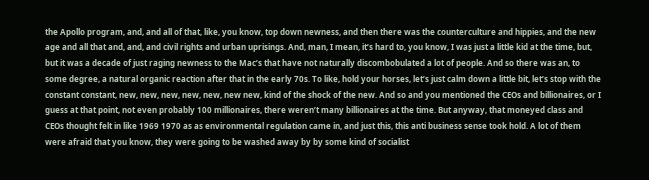the Apollo program, and, and all of that, like, you know, top down newness, and then there was the counterculture and hippies, and the new age and all that and, and, and civil rights and urban uprisings. And, man, I mean, it’s hard to, you know, I was just a little kid at the time, but, but it was a decade of just raging newness to the Mac’s that have not naturally discombobulated a lot of people. And so there was an, to some degree, a natural organic reaction after that in the early 70s. To like, hold your horses, let’s just calm down a little bit, let’s stop with the constant constant, new, new, new, new, new, new new, kind of the shock of the new. And so and you mentioned the CEOs and billionaires, or I guess at that point, not even probably 100 millionaires, there weren’t many billionaires at the time. But anyway, that moneyed class and CEOs thought felt in like 1969 1970 as as environmental regulation came in, and just this, this anti business sense took hold. A lot of them were afraid that you know, they were going to be washed away by by some kind of socialist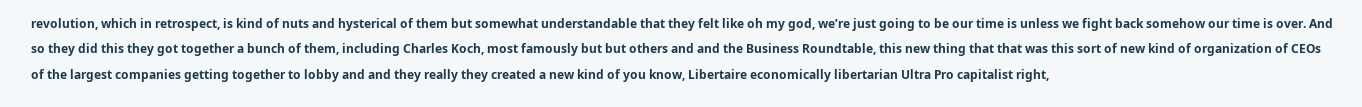revolution, which in retrospect, is kind of nuts and hysterical of them but somewhat understandable that they felt like oh my god, we’re just going to be our time is unless we fight back somehow our time is over. And so they did this they got together a bunch of them, including Charles Koch, most famously but but others and and the Business Roundtable, this new thing that that was this sort of new kind of organization of CEOs of the largest companies getting together to lobby and and they really they created a new kind of you know, Libertaire economically libertarian Ultra Pro capitalist right,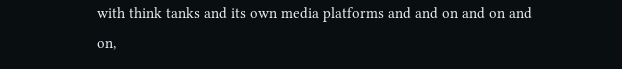with think tanks and its own media platforms and and on and on and on,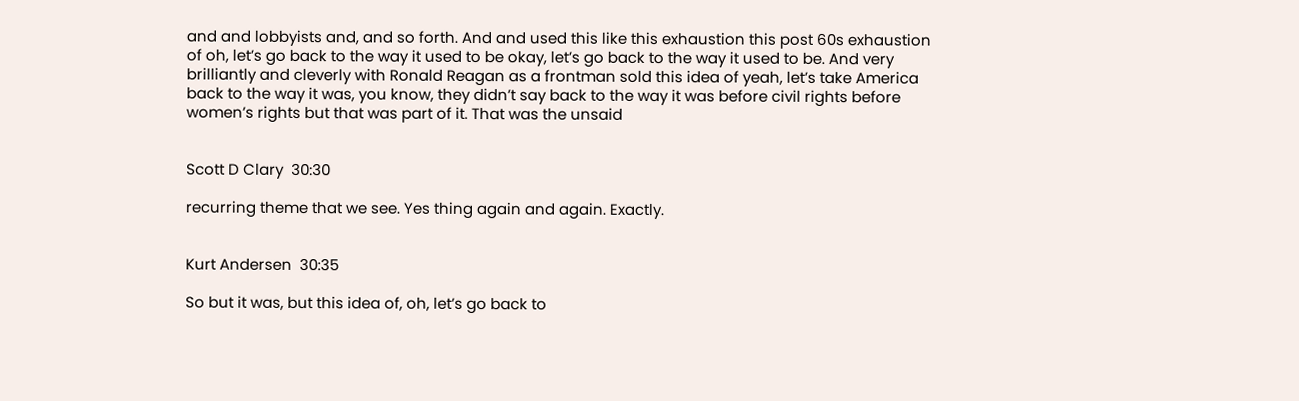and and lobbyists and, and so forth. And and used this like this exhaustion this post 60s exhaustion of oh, let’s go back to the way it used to be okay, let’s go back to the way it used to be. And very brilliantly and cleverly with Ronald Reagan as a frontman sold this idea of yeah, let’s take America back to the way it was, you know, they didn’t say back to the way it was before civil rights before women’s rights but that was part of it. That was the unsaid


Scott D Clary  30:30

recurring theme that we see. Yes thing again and again. Exactly.


Kurt Andersen  30:35

So but it was, but this idea of, oh, let’s go back to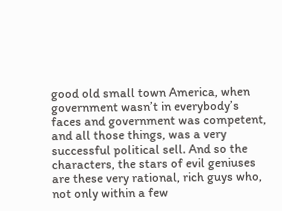good old small town America, when government wasn’t in everybody’s faces and government was competent, and all those things, was a very successful political sell. And so the characters, the stars of evil geniuses are these very rational, rich guys who, not only within a few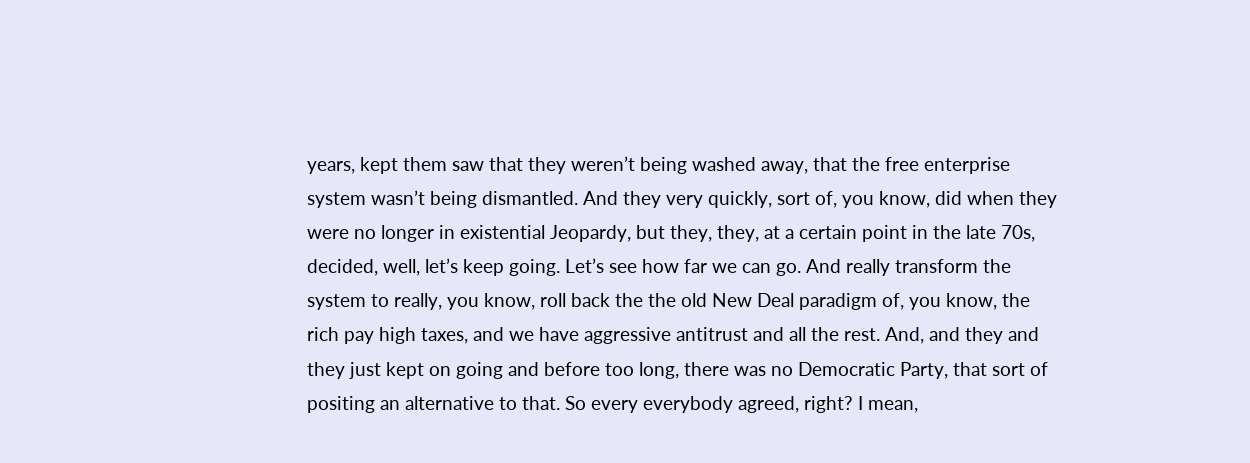years, kept them saw that they weren’t being washed away, that the free enterprise system wasn’t being dismantled. And they very quickly, sort of, you know, did when they were no longer in existential Jeopardy, but they, they, at a certain point in the late 70s, decided, well, let’s keep going. Let’s see how far we can go. And really transform the system to really, you know, roll back the the old New Deal paradigm of, you know, the rich pay high taxes, and we have aggressive antitrust and all the rest. And, and they and they just kept on going and before too long, there was no Democratic Party, that sort of positing an alternative to that. So every everybody agreed, right? I mean,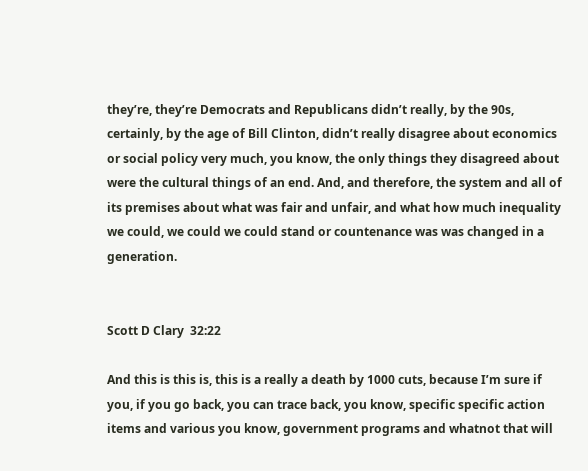they’re, they’re Democrats and Republicans didn’t really, by the 90s, certainly, by the age of Bill Clinton, didn’t really disagree about economics or social policy very much, you know, the only things they disagreed about were the cultural things of an end. And, and therefore, the system and all of its premises about what was fair and unfair, and what how much inequality we could, we could we could stand or countenance was was changed in a generation.


Scott D Clary  32:22

And this is this is, this is a really a death by 1000 cuts, because I’m sure if you, if you go back, you can trace back, you know, specific specific action items and various you know, government programs and whatnot that will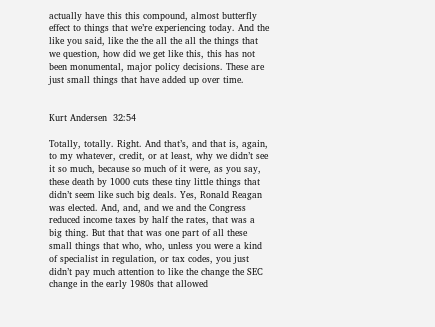actually have this this compound, almost butterfly effect to things that we’re experiencing today. And the like you said, like the the all the all the things that we question, how did we get like this, this has not been monumental, major policy decisions. These are just small things that have added up over time.


Kurt Andersen  32:54

Totally, totally. Right. And that’s, and that is, again, to my whatever, credit, or at least, why we didn’t see it so much, because so much of it were, as you say, these death by 1000 cuts these tiny little things that didn’t seem like such big deals. Yes, Ronald Reagan was elected. And, and, and we and the Congress reduced income taxes by half the rates, that was a big thing. But that that was one part of all these small things that who, who, unless you were a kind of specialist in regulation, or tax codes, you just didn’t pay much attention to like the change the SEC change in the early 1980s that allowed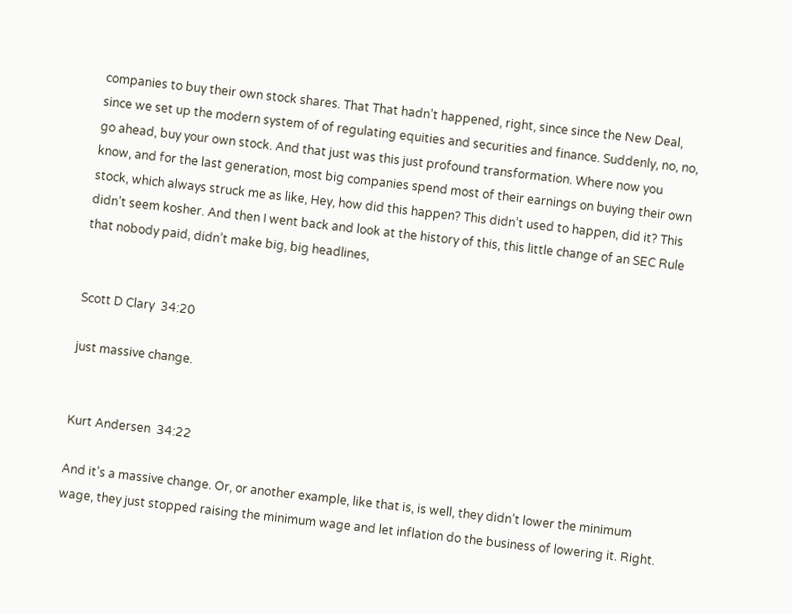companies to buy their own stock shares. That That hadn’t happened, right, since since the New Deal, since we set up the modern system of of regulating equities and securities and finance. Suddenly, no, no, go ahead, buy your own stock. And that just was this just profound transformation. Where now you know, and for the last generation, most big companies spend most of their earnings on buying their own stock, which always struck me as like, Hey, how did this happen? This didn’t used to happen, did it? This didn’t seem kosher. And then I went back and look at the history of this, this little change of an SEC Rule that nobody paid, didn’t make big, big headlines,


Scott D Clary  34:20

just massive change.


Kurt Andersen  34:22

And it’s a massive change. Or, or another example, like that is, is well, they didn’t lower the minimum wage, they just stopped raising the minimum wage and let inflation do the business of lowering it. Right.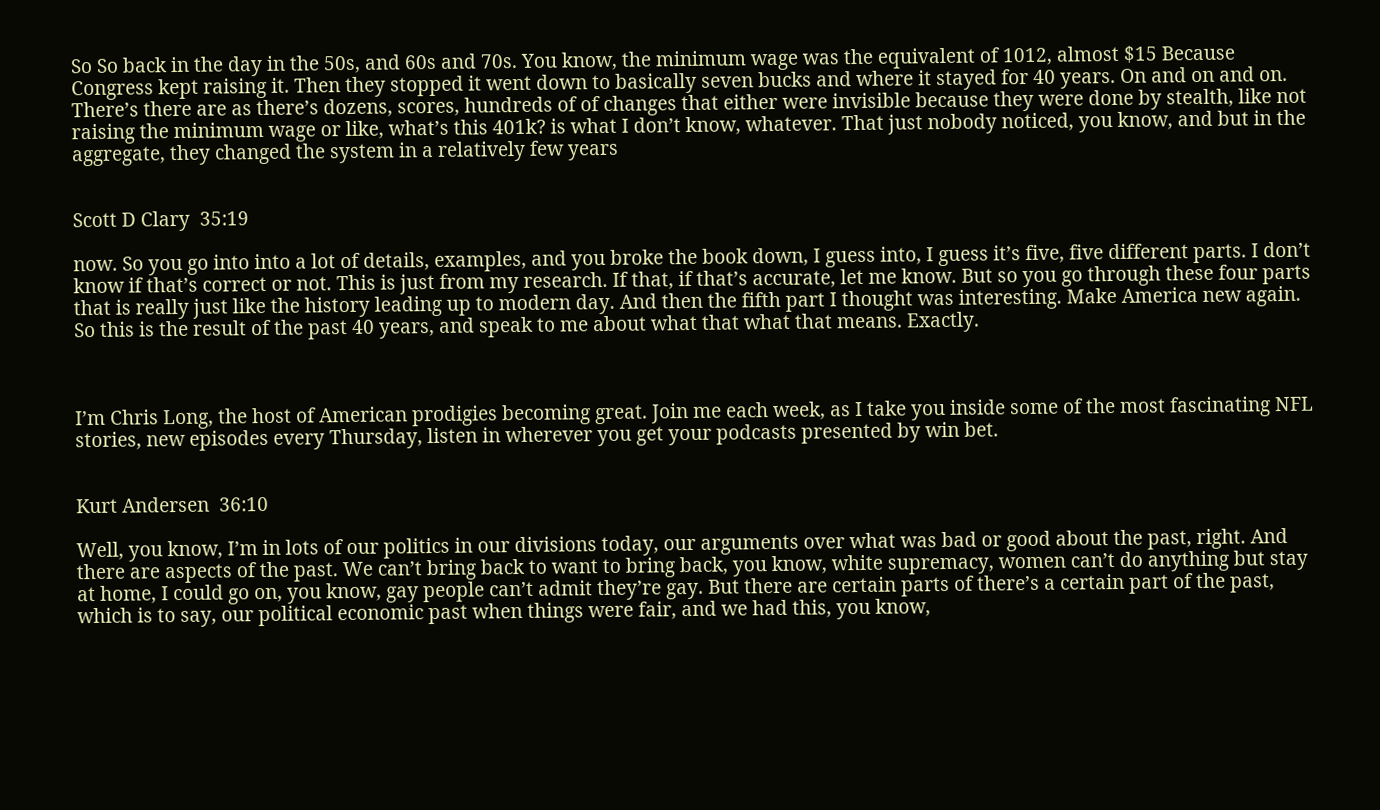So So back in the day in the 50s, and 60s and 70s. You know, the minimum wage was the equivalent of 1012, almost $15 Because Congress kept raising it. Then they stopped it went down to basically seven bucks and where it stayed for 40 years. On and on and on. There’s there are as there’s dozens, scores, hundreds of of changes that either were invisible because they were done by stealth, like not raising the minimum wage or like, what’s this 401k? is what I don’t know, whatever. That just nobody noticed, you know, and but in the aggregate, they changed the system in a relatively few years


Scott D Clary  35:19

now. So you go into into a lot of details, examples, and you broke the book down, I guess into, I guess it’s five, five different parts. I don’t know if that’s correct or not. This is just from my research. If that, if that’s accurate, let me know. But so you go through these four parts that is really just like the history leading up to modern day. And then the fifth part I thought was interesting. Make America new again. So this is the result of the past 40 years, and speak to me about what that what that means. Exactly.



I’m Chris Long, the host of American prodigies becoming great. Join me each week, as I take you inside some of the most fascinating NFL stories, new episodes every Thursday, listen in wherever you get your podcasts presented by win bet.


Kurt Andersen  36:10

Well, you know, I’m in lots of our politics in our divisions today, our arguments over what was bad or good about the past, right. And there are aspects of the past. We can’t bring back to want to bring back, you know, white supremacy, women can’t do anything but stay at home, I could go on, you know, gay people can’t admit they’re gay. But there are certain parts of there’s a certain part of the past, which is to say, our political economic past when things were fair, and we had this, you know,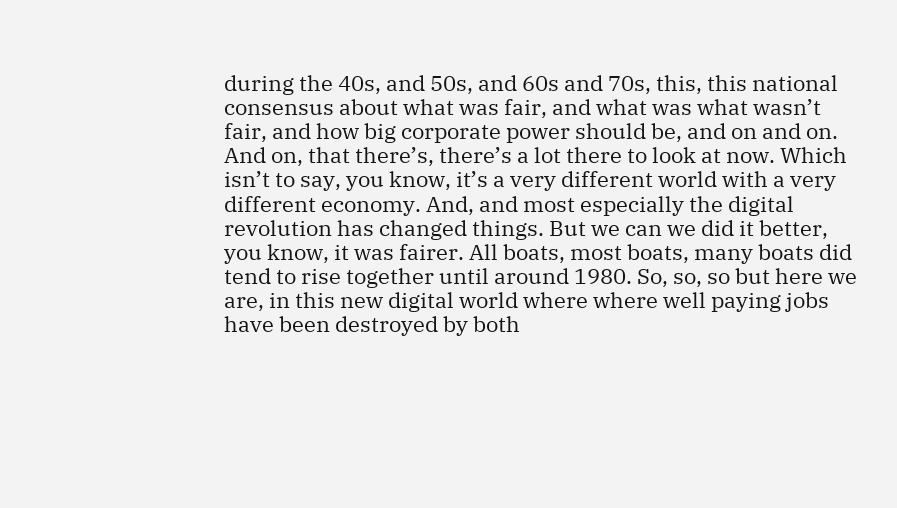during the 40s, and 50s, and 60s and 70s, this, this national consensus about what was fair, and what was what wasn’t fair, and how big corporate power should be, and on and on. And on, that there’s, there’s a lot there to look at now. Which isn’t to say, you know, it’s a very different world with a very different economy. And, and most especially the digital revolution has changed things. But we can we did it better, you know, it was fairer. All boats, most boats, many boats did tend to rise together until around 1980. So, so, so but here we are, in this new digital world where where well paying jobs have been destroyed by both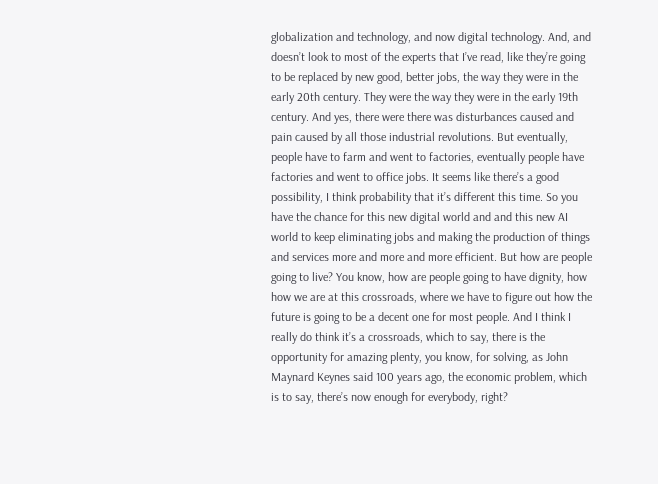globalization and technology, and now digital technology. And, and doesn’t look to most of the experts that I’ve read, like they’re going to be replaced by new good, better jobs, the way they were in the early 20th century. They were the way they were in the early 19th century. And yes, there were there was disturbances caused and pain caused by all those industrial revolutions. But eventually, people have to farm and went to factories, eventually people have factories and went to office jobs. It seems like there’s a good possibility, I think probability that it’s different this time. So you have the chance for this new digital world and and this new AI world to keep eliminating jobs and making the production of things and services more and more and more efficient. But how are people going to live? You know, how are people going to have dignity, how how we are at this crossroads, where we have to figure out how the future is going to be a decent one for most people. And I think I really do think it’s a crossroads, which to say, there is the opportunity for amazing plenty, you know, for solving, as John Maynard Keynes said 100 years ago, the economic problem, which is to say, there’s now enough for everybody, right?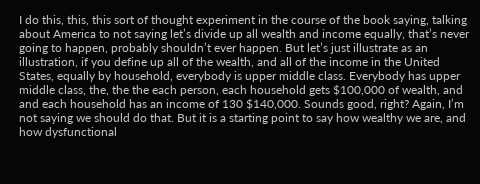I do this, this, this sort of thought experiment in the course of the book saying, talking about America to not saying let’s divide up all wealth and income equally, that’s never going to happen, probably shouldn’t ever happen. But let’s just illustrate as an illustration, if you define up all of the wealth, and all of the income in the United States, equally by household, everybody is upper middle class. Everybody has upper middle class, the, the the each person, each household gets $100,000 of wealth, and and each household has an income of 130 $140,000. Sounds good, right? Again, I’m not saying we should do that. But it is a starting point to say how wealthy we are, and how dysfunctional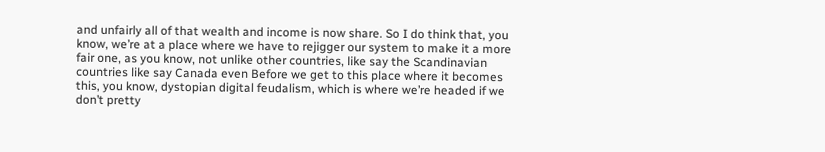and unfairly all of that wealth and income is now share. So I do think that, you know, we’re at a place where we have to rejigger our system to make it a more fair one, as you know, not unlike other countries, like say the Scandinavian countries like say Canada even Before we get to this place where it becomes this, you know, dystopian digital feudalism, which is where we’re headed if we don’t pretty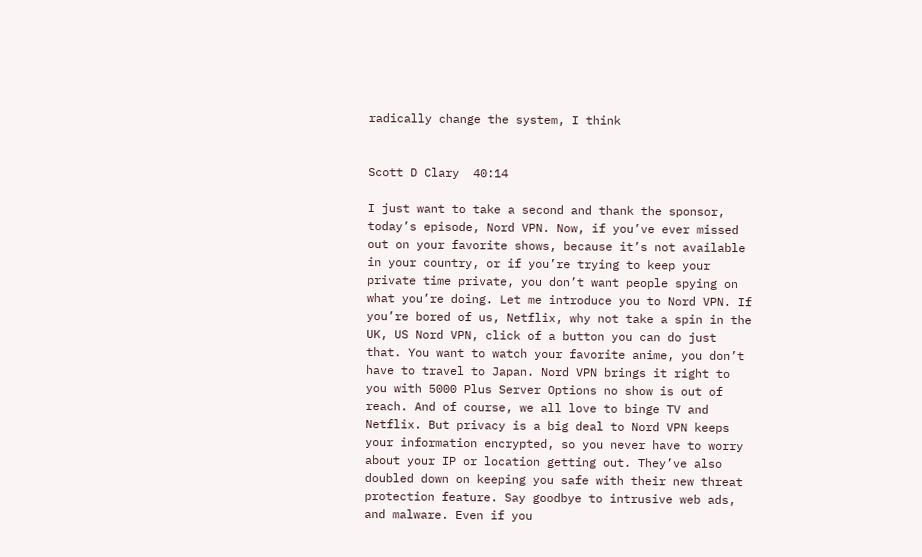radically change the system, I think


Scott D Clary  40:14

I just want to take a second and thank the sponsor, today’s episode, Nord VPN. Now, if you’ve ever missed out on your favorite shows, because it’s not available in your country, or if you’re trying to keep your private time private, you don’t want people spying on what you’re doing. Let me introduce you to Nord VPN. If you’re bored of us, Netflix, why not take a spin in the UK, US Nord VPN, click of a button you can do just that. You want to watch your favorite anime, you don’t have to travel to Japan. Nord VPN brings it right to you with 5000 Plus Server Options no show is out of reach. And of course, we all love to binge TV and Netflix. But privacy is a big deal to Nord VPN keeps your information encrypted, so you never have to worry about your IP or location getting out. They’ve also doubled down on keeping you safe with their new threat protection feature. Say goodbye to intrusive web ads, and malware. Even if you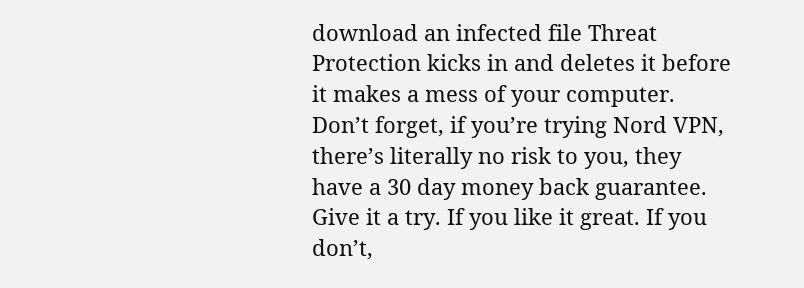download an infected file Threat Protection kicks in and deletes it before it makes a mess of your computer. Don’t forget, if you’re trying Nord VPN, there’s literally no risk to you, they have a 30 day money back guarantee. Give it a try. If you like it great. If you don’t,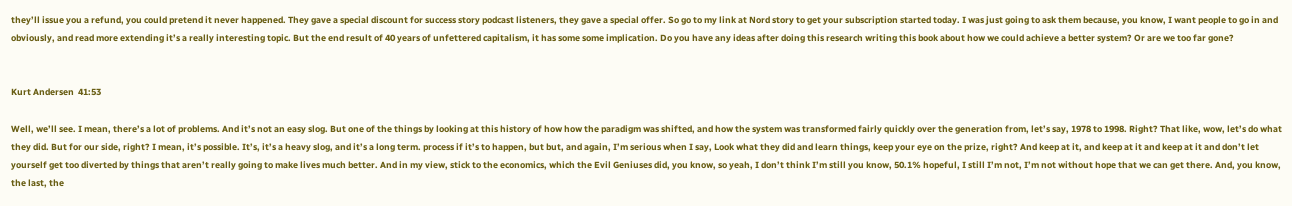they’ll issue you a refund, you could pretend it never happened. They gave a special discount for success story podcast listeners, they gave a special offer. So go to my link at Nord story to get your subscription started today. I was just going to ask them because, you know, I want people to go in and obviously, and read more extending it’s a really interesting topic. But the end result of 40 years of unfettered capitalism, it has some some implication. Do you have any ideas after doing this research writing this book about how we could achieve a better system? Or are we too far gone?


Kurt Andersen  41:53

Well, we’ll see. I mean, there’s a lot of problems. And it’s not an easy slog. But one of the things by looking at this history of how how the paradigm was shifted, and how the system was transformed fairly quickly over the generation from, let’s say, 1978 to 1998. Right? That like, wow, let’s do what they did. But for our side, right? I mean, it’s possible. It’s, it’s a heavy slog, and it’s a long term. process if it’s to happen, but but, and again, I’m serious when I say, Look what they did and learn things, keep your eye on the prize, right? And keep at it, and keep at it and keep at it and don’t let yourself get too diverted by things that aren’t really going to make lives much better. And in my view, stick to the economics, which the Evil Geniuses did, you know, so yeah, I don’t think I’m still you know, 50.1% hopeful, I still I’m not, I’m not without hope that we can get there. And, you know, the last, the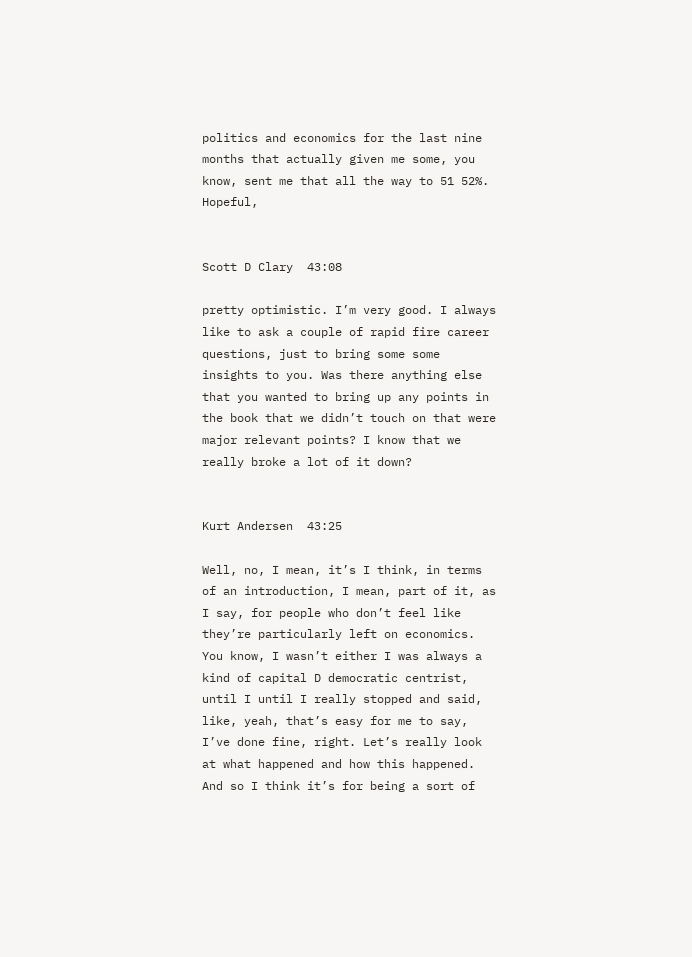politics and economics for the last nine months that actually given me some, you know, sent me that all the way to 51 52%. Hopeful,


Scott D Clary  43:08

pretty optimistic. I’m very good. I always like to ask a couple of rapid fire career questions, just to bring some some insights to you. Was there anything else that you wanted to bring up any points in the book that we didn’t touch on that were major relevant points? I know that we really broke a lot of it down?


Kurt Andersen  43:25

Well, no, I mean, it’s I think, in terms of an introduction, I mean, part of it, as I say, for people who don’t feel like they’re particularly left on economics. You know, I wasn’t either I was always a kind of capital D democratic centrist, until I until I really stopped and said, like, yeah, that’s easy for me to say, I’ve done fine, right. Let’s really look at what happened and how this happened. And so I think it’s for being a sort of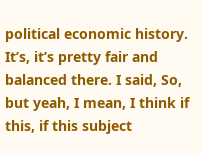political economic history. It’s, it’s pretty fair and balanced there. I said, So, but yeah, I mean, I think if this, if this subject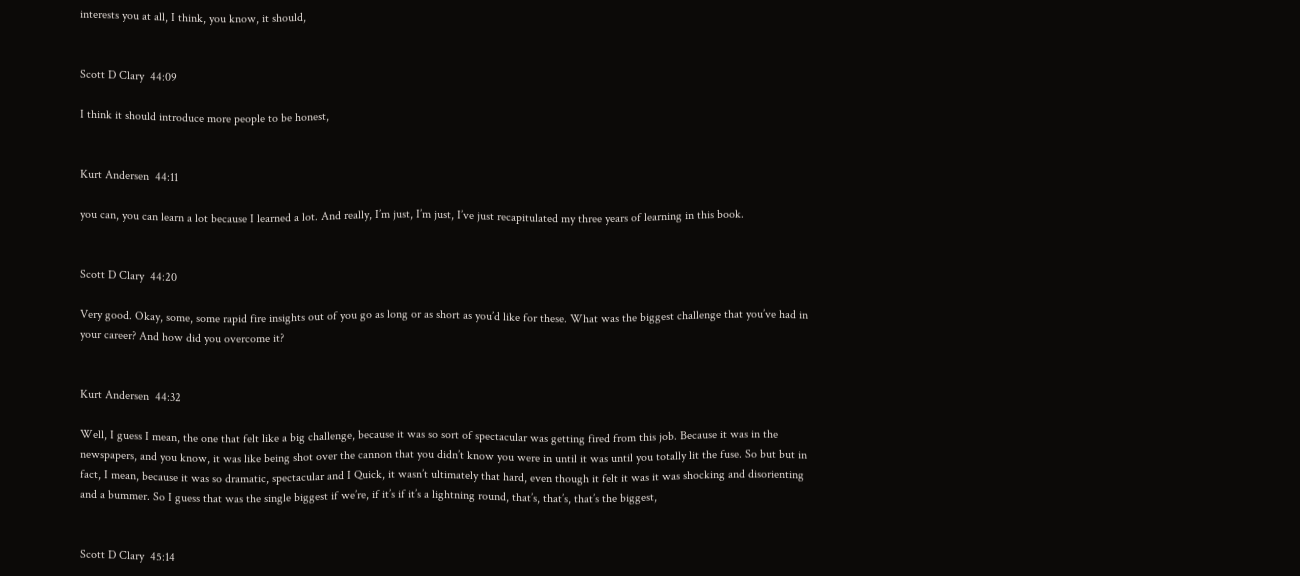interests you at all, I think, you know, it should,


Scott D Clary  44:09

I think it should introduce more people to be honest,


Kurt Andersen  44:11

you can, you can learn a lot because I learned a lot. And really, I’m just, I’m just, I’ve just recapitulated my three years of learning in this book.


Scott D Clary  44:20

Very good. Okay, some, some rapid fire insights out of you go as long or as short as you’d like for these. What was the biggest challenge that you’ve had in your career? And how did you overcome it?


Kurt Andersen  44:32

Well, I guess I mean, the one that felt like a big challenge, because it was so sort of spectacular was getting fired from this job. Because it was in the newspapers, and you know, it was like being shot over the cannon that you didn’t know you were in until it was until you totally lit the fuse. So but but in fact, I mean, because it was so dramatic, spectacular and I Quick, it wasn’t ultimately that hard, even though it felt it was it was shocking and disorienting and a bummer. So I guess that was the single biggest if we’re, if it’s if it’s a lightning round, that’s, that’s, that’s the biggest,


Scott D Clary  45:14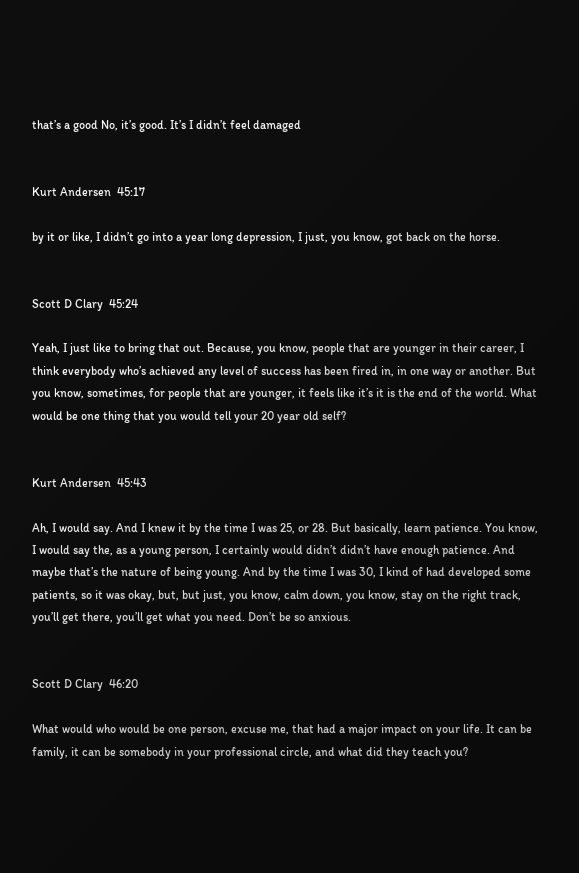that’s a good No, it’s good. It’s I didn’t feel damaged


Kurt Andersen  45:17

by it or like, I didn’t go into a year long depression, I just, you know, got back on the horse.


Scott D Clary  45:24

Yeah, I just like to bring that out. Because, you know, people that are younger in their career, I think everybody who’s achieved any level of success has been fired in, in one way or another. But you know, sometimes, for people that are younger, it feels like it’s it is the end of the world. What would be one thing that you would tell your 20 year old self?


Kurt Andersen  45:43

Ah, I would say. And I knew it by the time I was 25, or 28. But basically, learn patience. You know, I would say the, as a young person, I certainly would didn’t didn’t have enough patience. And maybe that’s the nature of being young. And by the time I was 30, I kind of had developed some patients, so it was okay, but, but just, you know, calm down, you know, stay on the right track, you’ll get there, you’ll get what you need. Don’t be so anxious.


Scott D Clary  46:20

What would who would be one person, excuse me, that had a major impact on your life. It can be family, it can be somebody in your professional circle, and what did they teach you?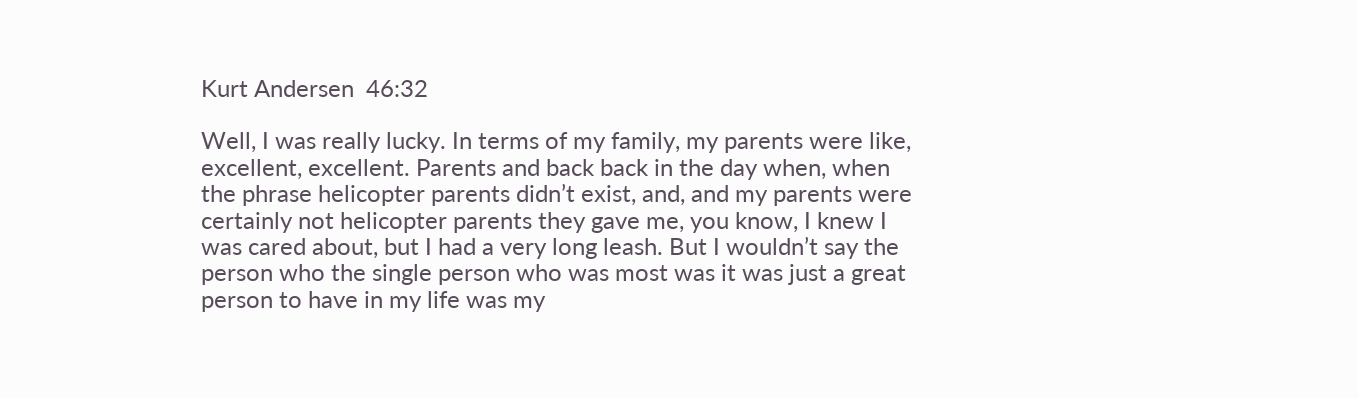Kurt Andersen  46:32

Well, I was really lucky. In terms of my family, my parents were like, excellent, excellent. Parents and back back in the day when, when the phrase helicopter parents didn’t exist, and, and my parents were certainly not helicopter parents they gave me, you know, I knew I was cared about, but I had a very long leash. But I wouldn’t say the person who the single person who was most was it was just a great person to have in my life was my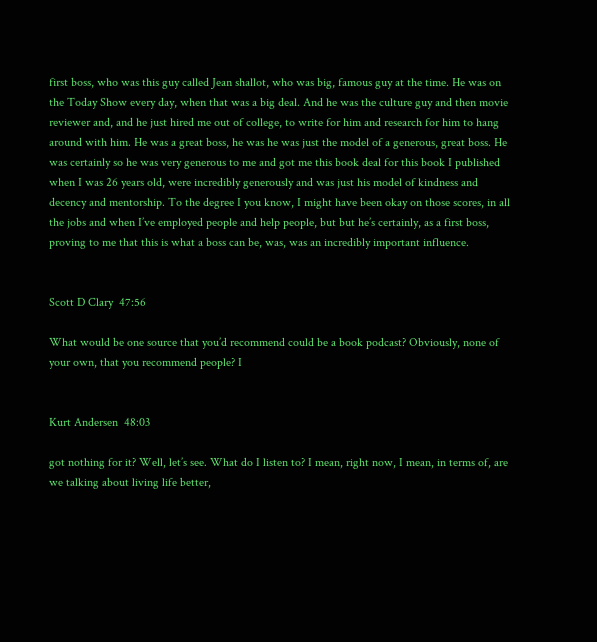first boss, who was this guy called Jean shallot, who was big, famous guy at the time. He was on the Today Show every day, when that was a big deal. And he was the culture guy and then movie reviewer and, and he just hired me out of college, to write for him and research for him to hang around with him. He was a great boss, he was he was just the model of a generous, great boss. He was certainly so he was very generous to me and got me this book deal for this book I published when I was 26 years old, were incredibly generously and was just his model of kindness and decency and mentorship. To the degree I you know, I might have been okay on those scores, in all the jobs and when I’ve employed people and help people, but but he’s certainly, as a first boss, proving to me that this is what a boss can be, was, was an incredibly important influence.


Scott D Clary  47:56

What would be one source that you’d recommend could be a book podcast? Obviously, none of your own, that you recommend people? I


Kurt Andersen  48:03

got nothing for it? Well, let’s see. What do I listen to? I mean, right now, I mean, in terms of, are we talking about living life better,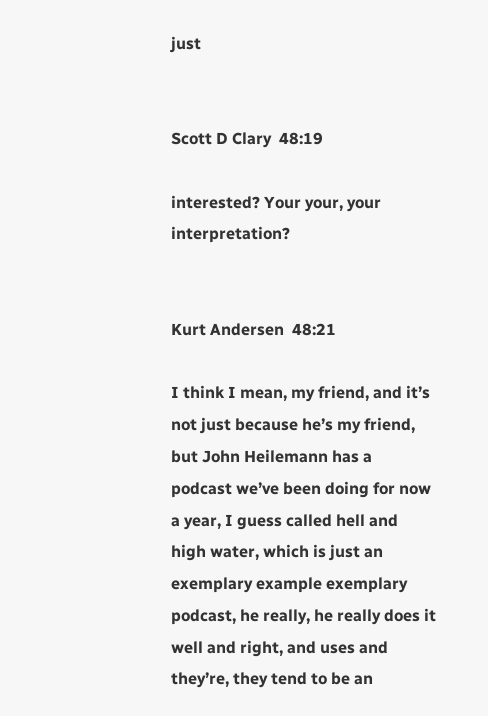just


Scott D Clary  48:19

interested? Your your, your interpretation?


Kurt Andersen  48:21

I think I mean, my friend, and it’s not just because he’s my friend, but John Heilemann has a podcast we’ve been doing for now a year, I guess called hell and high water, which is just an exemplary example exemplary podcast, he really, he really does it well and right, and uses and they’re, they tend to be an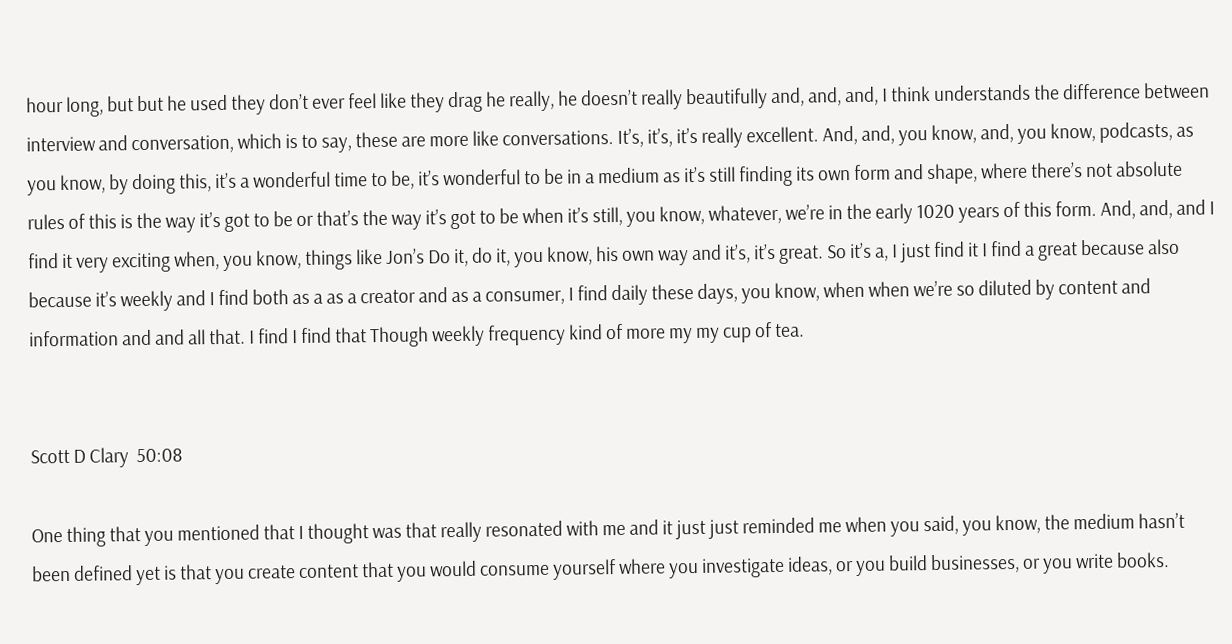hour long, but but he used they don’t ever feel like they drag he really, he doesn’t really beautifully and, and, and, I think understands the difference between interview and conversation, which is to say, these are more like conversations. It’s, it’s, it’s really excellent. And, and, you know, and, you know, podcasts, as you know, by doing this, it’s a wonderful time to be, it’s wonderful to be in a medium as it’s still finding its own form and shape, where there’s not absolute rules of this is the way it’s got to be or that’s the way it’s got to be when it’s still, you know, whatever, we’re in the early 1020 years of this form. And, and, and I find it very exciting when, you know, things like Jon’s Do it, do it, you know, his own way and it’s, it’s great. So it’s a, I just find it I find a great because also because it’s weekly and I find both as a as a creator and as a consumer, I find daily these days, you know, when when we’re so diluted by content and information and and all that. I find I find that Though weekly frequency kind of more my my cup of tea.


Scott D Clary  50:08

One thing that you mentioned that I thought was that really resonated with me and it just just reminded me when you said, you know, the medium hasn’t been defined yet is that you create content that you would consume yourself where you investigate ideas, or you build businesses, or you write books.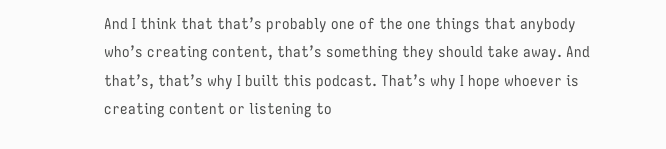And I think that that’s probably one of the one things that anybody who’s creating content, that’s something they should take away. And that’s, that’s why I built this podcast. That’s why I hope whoever is creating content or listening to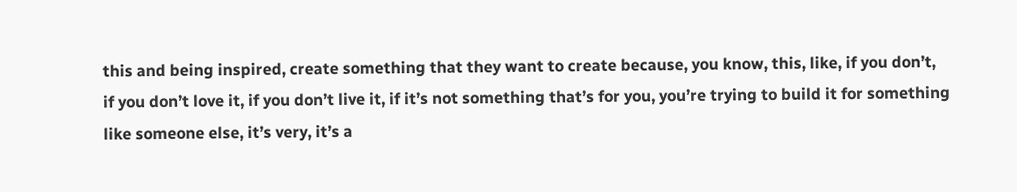this and being inspired, create something that they want to create because, you know, this, like, if you don’t, if you don’t love it, if you don’t live it, if it’s not something that’s for you, you’re trying to build it for something like someone else, it’s very, it’s a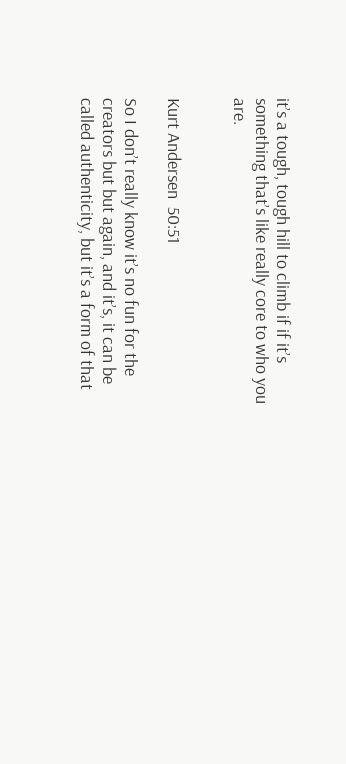it’s a tough, tough hill to climb if if it’s something that’s like really core to who you are.


Kurt Andersen  50:51

So I don’t really know it’s no fun for the creators but but again, and it’s, it can be called authenticity, but it’s a form of that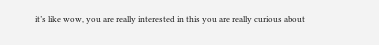it’s like wow, you are really interested in this you are really curious about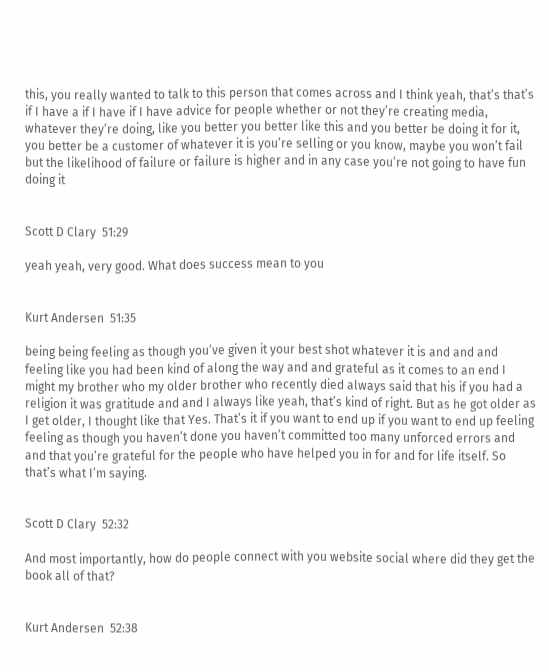this, you really wanted to talk to this person that comes across and I think yeah, that’s that’s if I have a if I have if I have advice for people whether or not they’re creating media, whatever they’re doing, like you better you better like this and you better be doing it for it, you better be a customer of whatever it is you’re selling or you know, maybe you won’t fail but the likelihood of failure or failure is higher and in any case you’re not going to have fun doing it


Scott D Clary  51:29

yeah yeah, very good. What does success mean to you


Kurt Andersen  51:35

being being feeling as though you’ve given it your best shot whatever it is and and and feeling like you had been kind of along the way and and grateful as it comes to an end I might my brother who my older brother who recently died always said that his if you had a religion it was gratitude and and I always like yeah, that’s kind of right. But as he got older as I get older, I thought like that Yes. That’s it if you want to end up if you want to end up feeling feeling as though you haven’t done you haven’t committed too many unforced errors and and that you’re grateful for the people who have helped you in for and for life itself. So that’s what I’m saying.


Scott D Clary  52:32

And most importantly, how do people connect with you website social where did they get the book all of that?


Kurt Andersen  52:38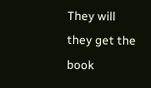They will they get the book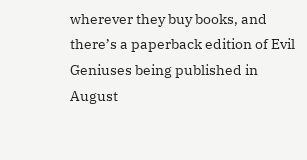wherever they buy books, and there’s a paperback edition of Evil Geniuses being published in August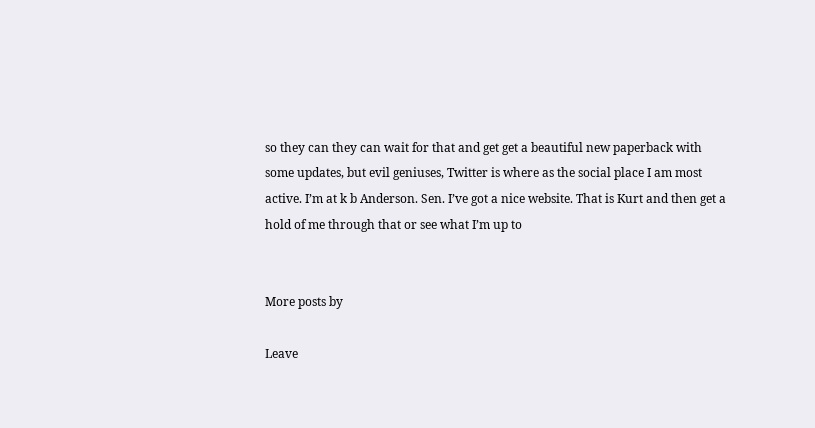so they can they can wait for that and get get a beautiful new paperback with some updates, but evil geniuses, Twitter is where as the social place I am most active. I’m at k b Anderson. Sen. I’ve got a nice website. That is Kurt and then get a hold of me through that or see what I’m up to


More posts by

Leave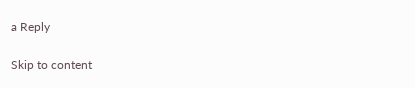a Reply

Skip to content